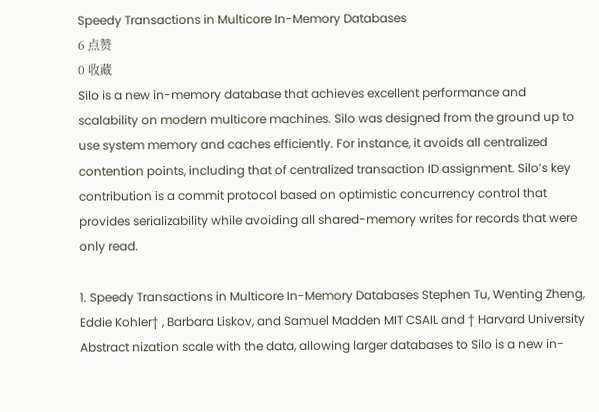Speedy Transactions in Multicore In-Memory Databases
6 点赞
0 收藏
Silo is a new in-memory database that achieves excellent performance and scalability on modern multicore machines. Silo was designed from the ground up to use system memory and caches efficiently. For instance, it avoids all centralized contention points, including that of centralized transaction ID assignment. Silo’s key contribution is a commit protocol based on optimistic concurrency control that provides serializability while avoiding all shared-memory writes for records that were only read.

1. Speedy Transactions in Multicore In-Memory Databases Stephen Tu, Wenting Zheng, Eddie Kohler† , Barbara Liskov, and Samuel Madden MIT CSAIL and † Harvard University Abstract nization scale with the data, allowing larger databases to Silo is a new in-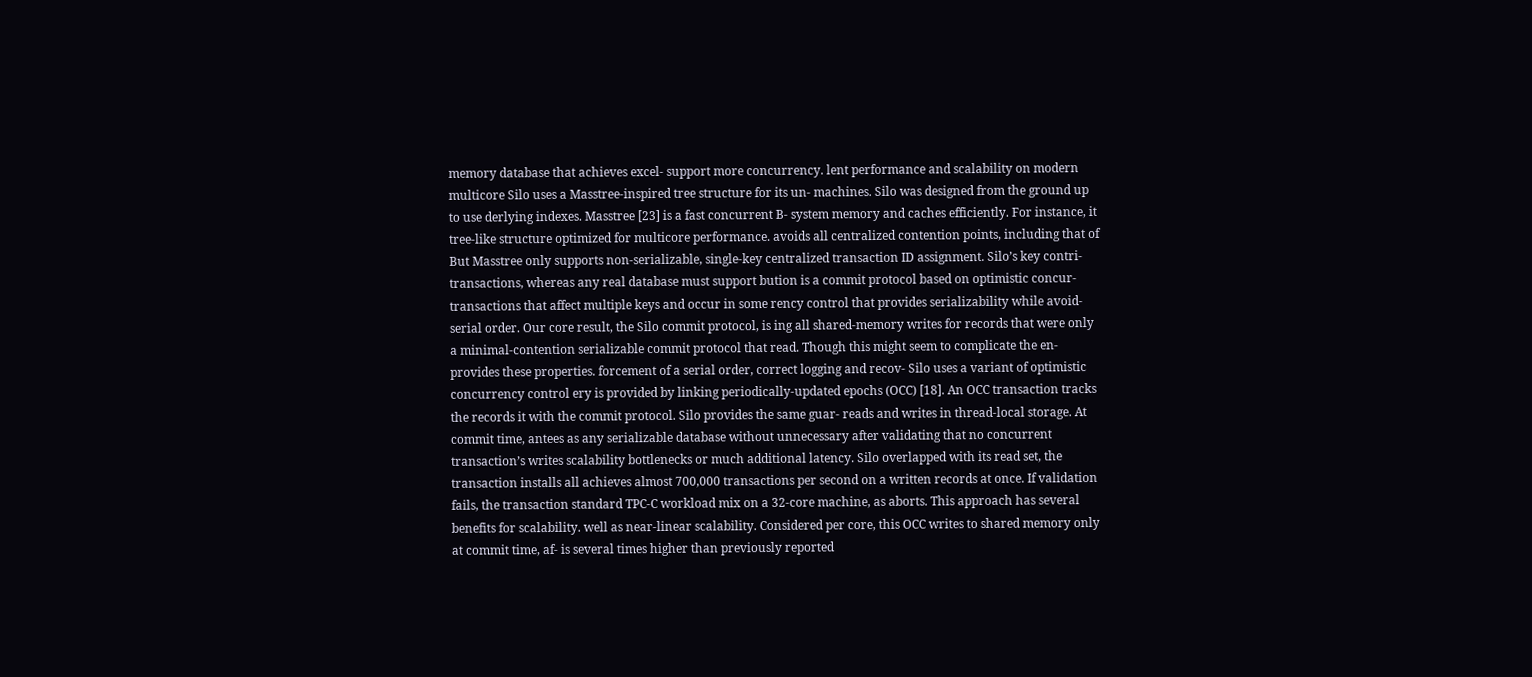memory database that achieves excel- support more concurrency. lent performance and scalability on modern multicore Silo uses a Masstree-inspired tree structure for its un- machines. Silo was designed from the ground up to use derlying indexes. Masstree [23] is a fast concurrent B- system memory and caches efficiently. For instance, it tree-like structure optimized for multicore performance. avoids all centralized contention points, including that of But Masstree only supports non-serializable, single-key centralized transaction ID assignment. Silo’s key contri- transactions, whereas any real database must support bution is a commit protocol based on optimistic concur- transactions that affect multiple keys and occur in some rency control that provides serializability while avoid- serial order. Our core result, the Silo commit protocol, is ing all shared-memory writes for records that were only a minimal-contention serializable commit protocol that read. Though this might seem to complicate the en- provides these properties. forcement of a serial order, correct logging and recov- Silo uses a variant of optimistic concurrency control ery is provided by linking periodically-updated epochs (OCC) [18]. An OCC transaction tracks the records it with the commit protocol. Silo provides the same guar- reads and writes in thread-local storage. At commit time, antees as any serializable database without unnecessary after validating that no concurrent transaction’s writes scalability bottlenecks or much additional latency. Silo overlapped with its read set, the transaction installs all achieves almost 700,000 transactions per second on a written records at once. If validation fails, the transaction standard TPC-C workload mix on a 32-core machine, as aborts. This approach has several benefits for scalability. well as near-linear scalability. Considered per core, this OCC writes to shared memory only at commit time, af- is several times higher than previously reported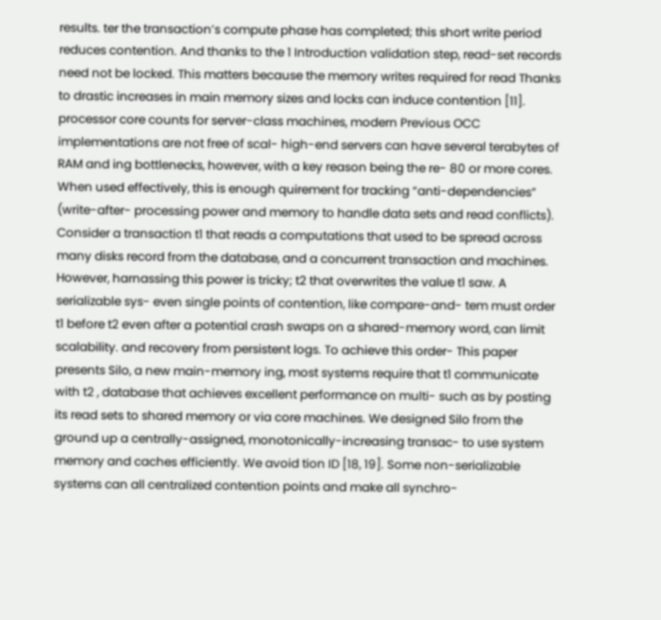results. ter the transaction’s compute phase has completed; this short write period reduces contention. And thanks to the 1 Introduction validation step, read-set records need not be locked. This matters because the memory writes required for read Thanks to drastic increases in main memory sizes and locks can induce contention [11]. processor core counts for server-class machines, modern Previous OCC implementations are not free of scal- high-end servers can have several terabytes of RAM and ing bottlenecks, however, with a key reason being the re- 80 or more cores. When used effectively, this is enough quirement for tracking “anti-dependencies” (write-after- processing power and memory to handle data sets and read conflicts). Consider a transaction t1 that reads a computations that used to be spread across many disks record from the database, and a concurrent transaction and machines. However, harnassing this power is tricky; t2 that overwrites the value t1 saw. A serializable sys- even single points of contention, like compare-and- tem must order t1 before t2 even after a potential crash swaps on a shared-memory word, can limit scalability. and recovery from persistent logs. To achieve this order- This paper presents Silo, a new main-memory ing, most systems require that t1 communicate with t2 , database that achieves excellent performance on multi- such as by posting its read sets to shared memory or via core machines. We designed Silo from the ground up a centrally-assigned, monotonically-increasing transac- to use system memory and caches efficiently. We avoid tion ID [18, 19]. Some non-serializable systems can all centralized contention points and make all synchro-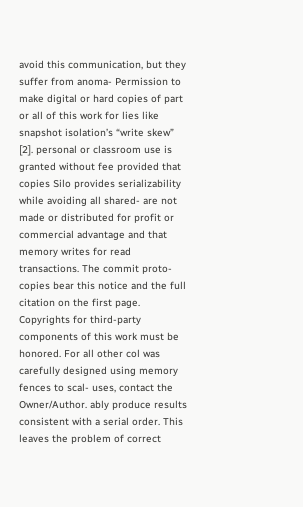avoid this communication, but they suffer from anoma- Permission to make digital or hard copies of part or all of this work for lies like snapshot isolation’s “write skew” [2]. personal or classroom use is granted without fee provided that copies Silo provides serializability while avoiding all shared- are not made or distributed for profit or commercial advantage and that memory writes for read transactions. The commit proto- copies bear this notice and the full citation on the first page. Copyrights for third-party components of this work must be honored. For all other col was carefully designed using memory fences to scal- uses, contact the Owner/Author. ably produce results consistent with a serial order. This leaves the problem of correct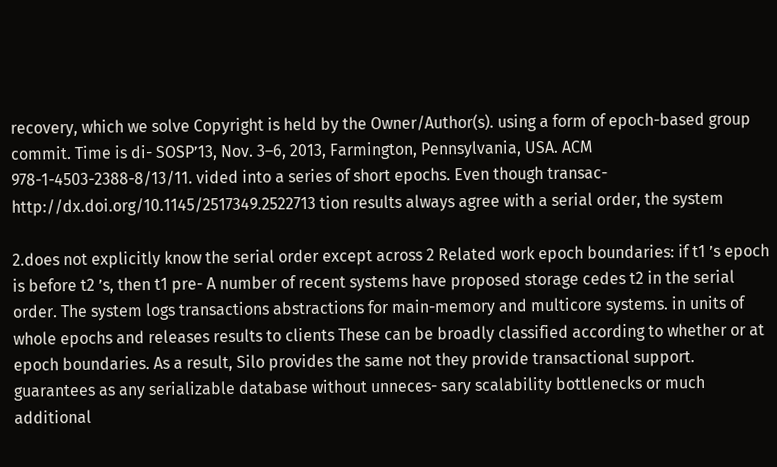recovery, which we solve Copyright is held by the Owner/Author(s). using a form of epoch-based group commit. Time is di- SOSP’13, Nov. 3–6, 2013, Farmington, Pennsylvania, USA. ACM 978-1-4503-2388-8/13/11. vided into a series of short epochs. Even though transac- http://dx.doi.org/10.1145/2517349.2522713 tion results always agree with a serial order, the system

2.does not explicitly know the serial order except across 2 Related work epoch boundaries: if t1 ’s epoch is before t2 ’s, then t1 pre- A number of recent systems have proposed storage cedes t2 in the serial order. The system logs transactions abstractions for main-memory and multicore systems. in units of whole epochs and releases results to clients These can be broadly classified according to whether or at epoch boundaries. As a result, Silo provides the same not they provide transactional support. guarantees as any serializable database without unneces- sary scalability bottlenecks or much additional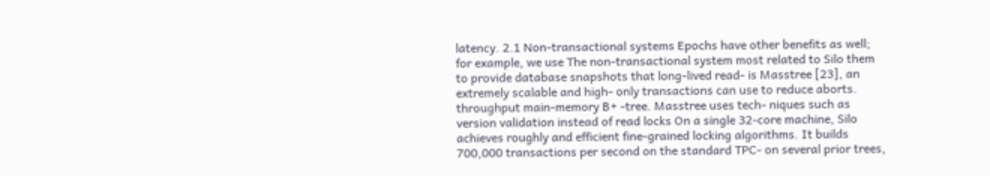latency. 2.1 Non-transactional systems Epochs have other benefits as well; for example, we use The non-transactional system most related to Silo them to provide database snapshots that long-lived read- is Masstree [23], an extremely scalable and high- only transactions can use to reduce aborts. throughput main-memory B+ -tree. Masstree uses tech- niques such as version validation instead of read locks On a single 32-core machine, Silo achieves roughly and efficient fine-grained locking algorithms. It builds 700,000 transactions per second on the standard TPC- on several prior trees,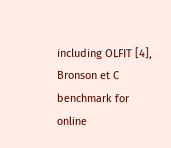including OLFIT [4], Bronson et C benchmark for online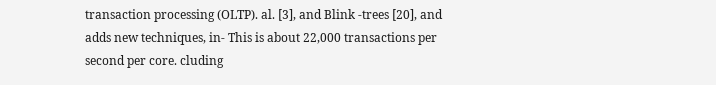transaction processing (OLTP). al. [3], and Blink -trees [20], and adds new techniques, in- This is about 22,000 transactions per second per core. cluding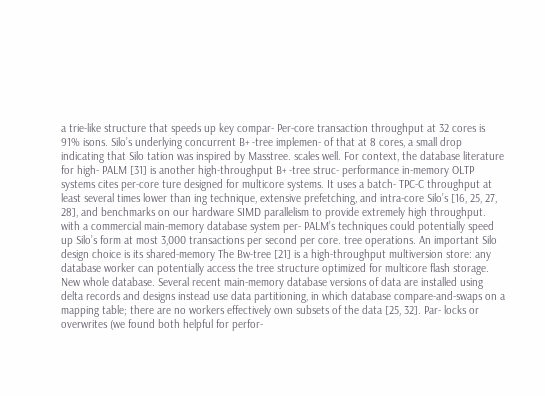a trie-like structure that speeds up key compar- Per-core transaction throughput at 32 cores is 91% isons. Silo’s underlying concurrent B+ -tree implemen- of that at 8 cores, a small drop indicating that Silo tation was inspired by Masstree. scales well. For context, the database literature for high- PALM [31] is another high-throughput B+ -tree struc- performance in-memory OLTP systems cites per-core ture designed for multicore systems. It uses a batch- TPC-C throughput at least several times lower than ing technique, extensive prefetching, and intra-core Silo’s [16, 25, 27, 28], and benchmarks on our hardware SIMD parallelism to provide extremely high throughput. with a commercial main-memory database system per- PALM’s techniques could potentially speed up Silo’s form at most 3,000 transactions per second per core. tree operations. An important Silo design choice is its shared-memory The Bw-tree [21] is a high-throughput multiversion store: any database worker can potentially access the tree structure optimized for multicore flash storage. New whole database. Several recent main-memory database versions of data are installed using delta records and designs instead use data partitioning, in which database compare-and-swaps on a mapping table; there are no workers effectively own subsets of the data [25, 32]. Par- locks or overwrites (we found both helpful for perfor-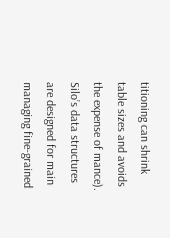titioning can shrink table sizes and avoids the expense of mance). Silo’s data structures are designed for main managing fine-grained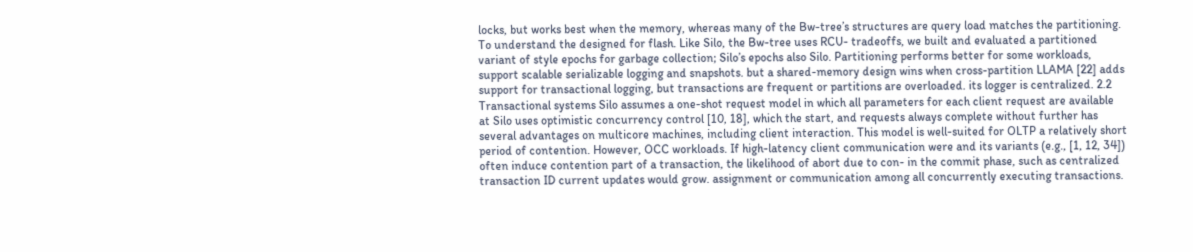locks, but works best when the memory, whereas many of the Bw-tree’s structures are query load matches the partitioning. To understand the designed for flash. Like Silo, the Bw-tree uses RCU- tradeoffs, we built and evaluated a partitioned variant of style epochs for garbage collection; Silo’s epochs also Silo. Partitioning performs better for some workloads, support scalable serializable logging and snapshots. but a shared-memory design wins when cross-partition LLAMA [22] adds support for transactional logging, but transactions are frequent or partitions are overloaded. its logger is centralized. 2.2 Transactional systems Silo assumes a one-shot request model in which all parameters for each client request are available at Silo uses optimistic concurrency control [10, 18], which the start, and requests always complete without further has several advantages on multicore machines, including client interaction. This model is well-suited for OLTP a relatively short period of contention. However, OCC workloads. If high-latency client communication were and its variants (e.g., [1, 12, 34]) often induce contention part of a transaction, the likelihood of abort due to con- in the commit phase, such as centralized transaction ID current updates would grow. assignment or communication among all concurrently executing transactions.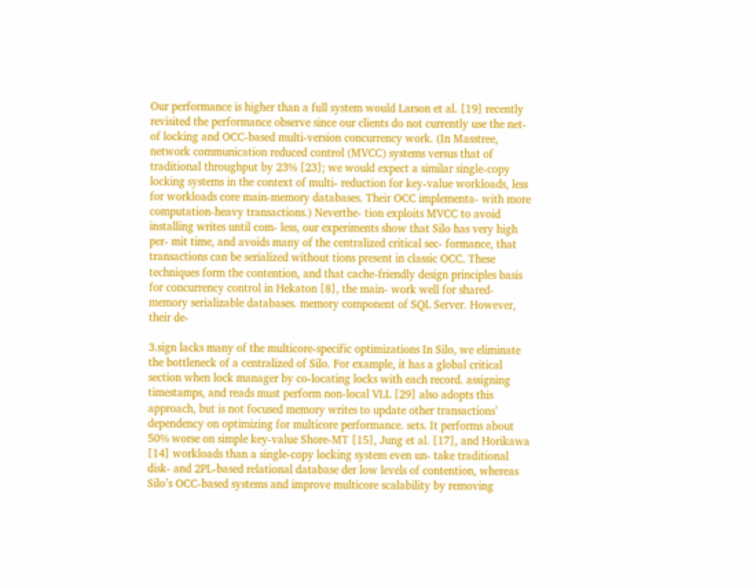Our performance is higher than a full system would Larson et al. [19] recently revisited the performance observe since our clients do not currently use the net- of locking and OCC-based multi-version concurrency work. (In Masstree, network communication reduced control (MVCC) systems versus that of traditional throughput by 23% [23]; we would expect a similar single-copy locking systems in the context of multi- reduction for key-value workloads, less for workloads core main-memory databases. Their OCC implementa- with more computation-heavy transactions.) Neverthe- tion exploits MVCC to avoid installing writes until com- less, our experiments show that Silo has very high per- mit time, and avoids many of the centralized critical sec- formance, that transactions can be serialized without tions present in classic OCC. These techniques form the contention, and that cache-friendly design principles basis for concurrency control in Hekaton [8], the main- work well for shared-memory serializable databases. memory component of SQL Server. However, their de-

3.sign lacks many of the multicore-specific optimizations In Silo, we eliminate the bottleneck of a centralized of Silo. For example, it has a global critical section when lock manager by co-locating locks with each record. assigning timestamps, and reads must perform non-local VLL [29] also adopts this approach, but is not focused memory writes to update other transactions’ dependency on optimizing for multicore performance. sets. It performs about 50% worse on simple key-value Shore-MT [15], Jung et al. [17], and Horikawa [14] workloads than a single-copy locking system even un- take traditional disk- and 2PL-based relational database der low levels of contention, whereas Silo’s OCC-based systems and improve multicore scalability by removing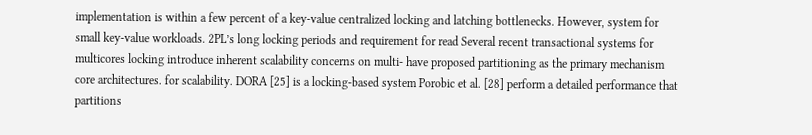implementation is within a few percent of a key-value centralized locking and latching bottlenecks. However, system for small key-value workloads. 2PL’s long locking periods and requirement for read Several recent transactional systems for multicores locking introduce inherent scalability concerns on multi- have proposed partitioning as the primary mechanism core architectures. for scalability. DORA [25] is a locking-based system Porobic et al. [28] perform a detailed performance that partitions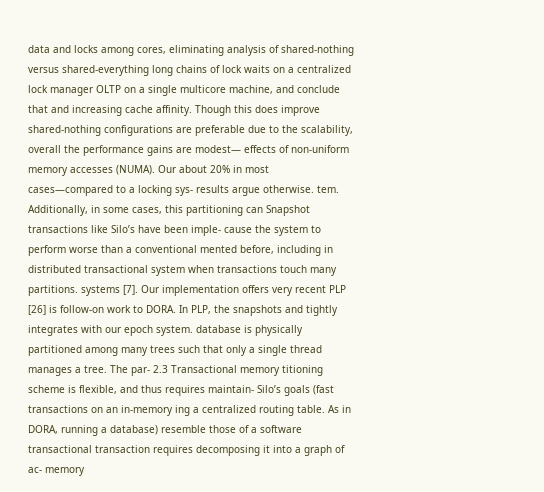data and locks among cores, eliminating analysis of shared-nothing versus shared-everything long chains of lock waits on a centralized lock manager OLTP on a single multicore machine, and conclude that and increasing cache affinity. Though this does improve shared-nothing configurations are preferable due to the scalability, overall the performance gains are modest— effects of non-uniform memory accesses (NUMA). Our about 20% in most cases—compared to a locking sys- results argue otherwise. tem. Additionally, in some cases, this partitioning can Snapshot transactions like Silo’s have been imple- cause the system to perform worse than a conventional mented before, including in distributed transactional system when transactions touch many partitions. systems [7]. Our implementation offers very recent PLP [26] is follow-on work to DORA. In PLP, the snapshots and tightly integrates with our epoch system. database is physically partitioned among many trees such that only a single thread manages a tree. The par- 2.3 Transactional memory titioning scheme is flexible, and thus requires maintain- Silo’s goals (fast transactions on an in-memory ing a centralized routing table. As in DORA, running a database) resemble those of a software transactional transaction requires decomposing it into a graph of ac- memory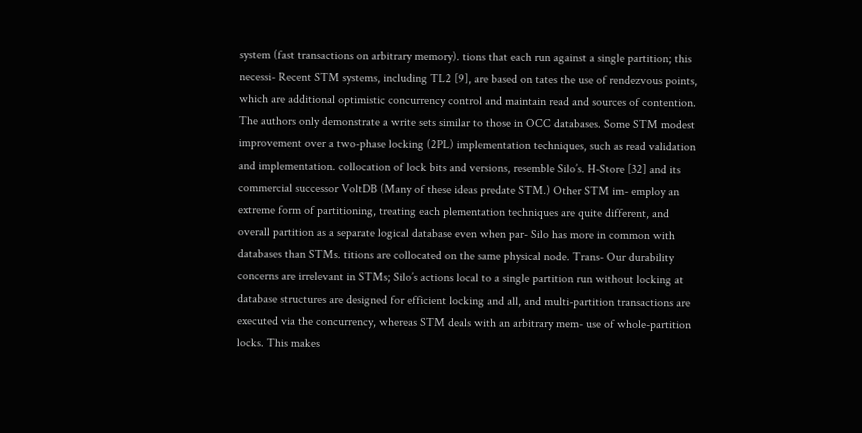system (fast transactions on arbitrary memory). tions that each run against a single partition; this necessi- Recent STM systems, including TL2 [9], are based on tates the use of rendezvous points, which are additional optimistic concurrency control and maintain read and sources of contention. The authors only demonstrate a write sets similar to those in OCC databases. Some STM modest improvement over a two-phase locking (2PL) implementation techniques, such as read validation and implementation. collocation of lock bits and versions, resemble Silo’s. H-Store [32] and its commercial successor VoltDB (Many of these ideas predate STM.) Other STM im- employ an extreme form of partitioning, treating each plementation techniques are quite different, and overall partition as a separate logical database even when par- Silo has more in common with databases than STMs. titions are collocated on the same physical node. Trans- Our durability concerns are irrelevant in STMs; Silo’s actions local to a single partition run without locking at database structures are designed for efficient locking and all, and multi-partition transactions are executed via the concurrency, whereas STM deals with an arbitrary mem- use of whole-partition locks. This makes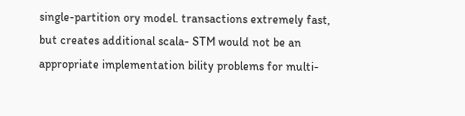single-partition ory model. transactions extremely fast, but creates additional scala- STM would not be an appropriate implementation bility problems for multi-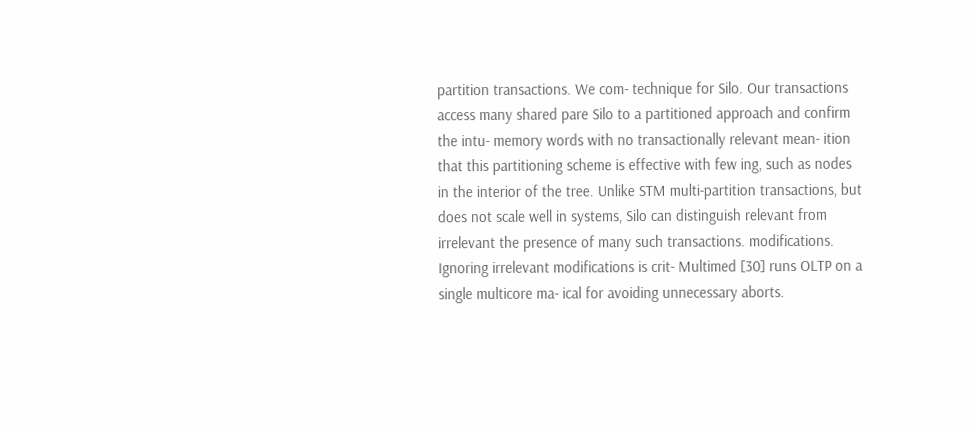partition transactions. We com- technique for Silo. Our transactions access many shared pare Silo to a partitioned approach and confirm the intu- memory words with no transactionally relevant mean- ition that this partitioning scheme is effective with few ing, such as nodes in the interior of the tree. Unlike STM multi-partition transactions, but does not scale well in systems, Silo can distinguish relevant from irrelevant the presence of many such transactions. modifications. Ignoring irrelevant modifications is crit- Multimed [30] runs OLTP on a single multicore ma- ical for avoiding unnecessary aborts.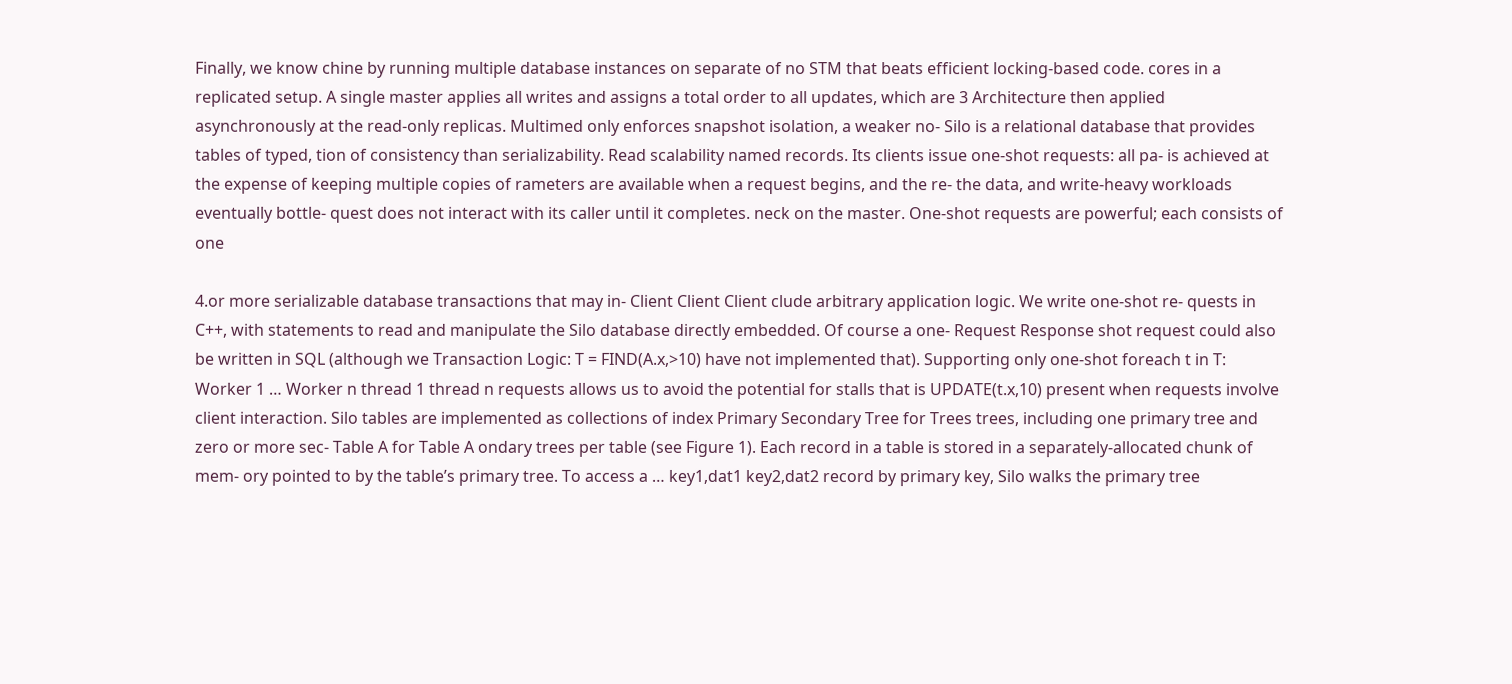Finally, we know chine by running multiple database instances on separate of no STM that beats efficient locking-based code. cores in a replicated setup. A single master applies all writes and assigns a total order to all updates, which are 3 Architecture then applied asynchronously at the read-only replicas. Multimed only enforces snapshot isolation, a weaker no- Silo is a relational database that provides tables of typed, tion of consistency than serializability. Read scalability named records. Its clients issue one-shot requests: all pa- is achieved at the expense of keeping multiple copies of rameters are available when a request begins, and the re- the data, and write-heavy workloads eventually bottle- quest does not interact with its caller until it completes. neck on the master. One-shot requests are powerful; each consists of one

4.or more serializable database transactions that may in- Client Client Client clude arbitrary application logic. We write one-shot re- quests in C++, with statements to read and manipulate the Silo database directly embedded. Of course a one- Request Response shot request could also be written in SQL (although we Transaction Logic: T = FIND(A.x,>10) have not implemented that). Supporting only one-shot foreach t in T: Worker 1 … Worker n thread 1 thread n requests allows us to avoid the potential for stalls that is UPDATE(t.x,10) present when requests involve client interaction. Silo tables are implemented as collections of index Primary Secondary Tree for Trees trees, including one primary tree and zero or more sec- Table A for Table A ondary trees per table (see Figure 1). Each record in a table is stored in a separately-allocated chunk of mem- ory pointed to by the table’s primary tree. To access a … key1,dat1 key2,dat2 record by primary key, Silo walks the primary tree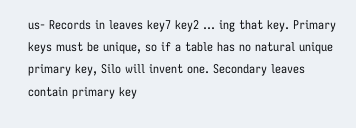us- Records in leaves key7 key2 … ing that key. Primary keys must be unique, so if a table has no natural unique primary key, Silo will invent one. Secondary leaves contain primary key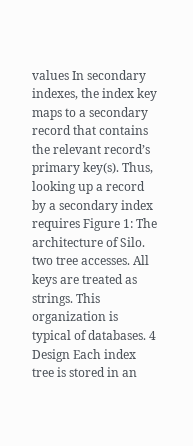values In secondary indexes, the index key maps to a secondary record that contains the relevant record’s primary key(s). Thus, looking up a record by a secondary index requires Figure 1: The architecture of Silo. two tree accesses. All keys are treated as strings. This organization is typical of databases. 4 Design Each index tree is stored in an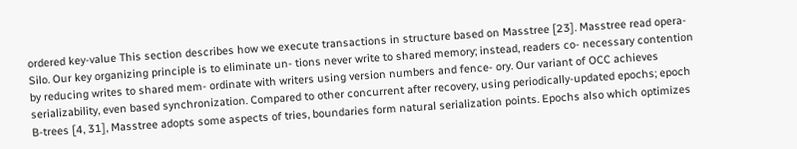ordered key-value This section describes how we execute transactions in structure based on Masstree [23]. Masstree read opera- Silo. Our key organizing principle is to eliminate un- tions never write to shared memory; instead, readers co- necessary contention by reducing writes to shared mem- ordinate with writers using version numbers and fence- ory. Our variant of OCC achieves serializability, even based synchronization. Compared to other concurrent after recovery, using periodically-updated epochs; epoch B-trees [4, 31], Masstree adopts some aspects of tries, boundaries form natural serialization points. Epochs also which optimizes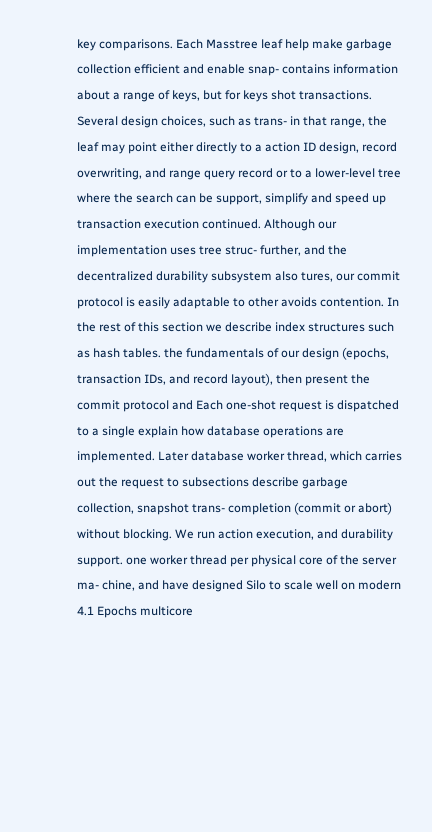key comparisons. Each Masstree leaf help make garbage collection efficient and enable snap- contains information about a range of keys, but for keys shot transactions. Several design choices, such as trans- in that range, the leaf may point either directly to a action ID design, record overwriting, and range query record or to a lower-level tree where the search can be support, simplify and speed up transaction execution continued. Although our implementation uses tree struc- further, and the decentralized durability subsystem also tures, our commit protocol is easily adaptable to other avoids contention. In the rest of this section we describe index structures such as hash tables. the fundamentals of our design (epochs, transaction IDs, and record layout), then present the commit protocol and Each one-shot request is dispatched to a single explain how database operations are implemented. Later database worker thread, which carries out the request to subsections describe garbage collection, snapshot trans- completion (commit or abort) without blocking. We run action execution, and durability support. one worker thread per physical core of the server ma- chine, and have designed Silo to scale well on modern 4.1 Epochs multicore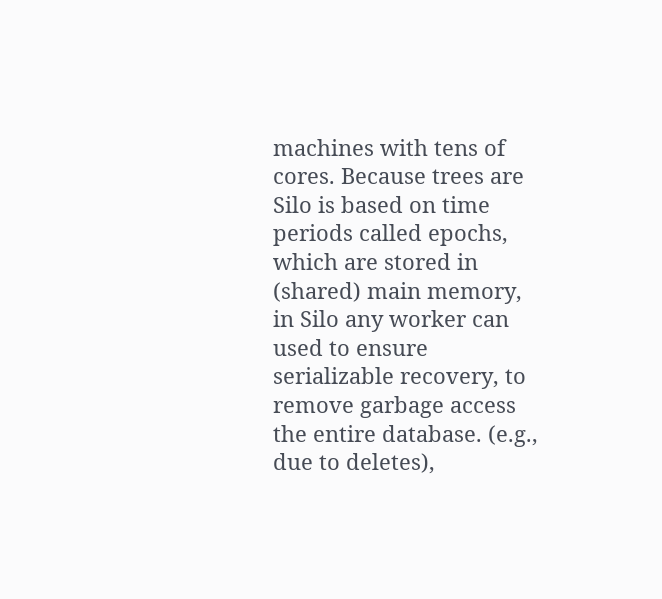machines with tens of cores. Because trees are Silo is based on time periods called epochs, which are stored in (shared) main memory, in Silo any worker can used to ensure serializable recovery, to remove garbage access the entire database. (e.g., due to deletes),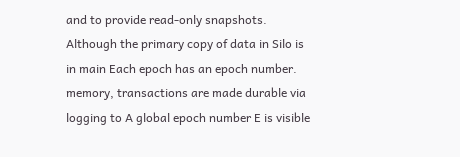and to provide read-only snapshots. Although the primary copy of data in Silo is in main Each epoch has an epoch number. memory, transactions are made durable via logging to A global epoch number E is visible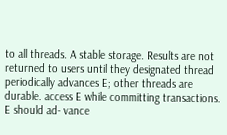to all threads. A stable storage. Results are not returned to users until they designated thread periodically advances E; other threads are durable. access E while committing transactions. E should ad- vance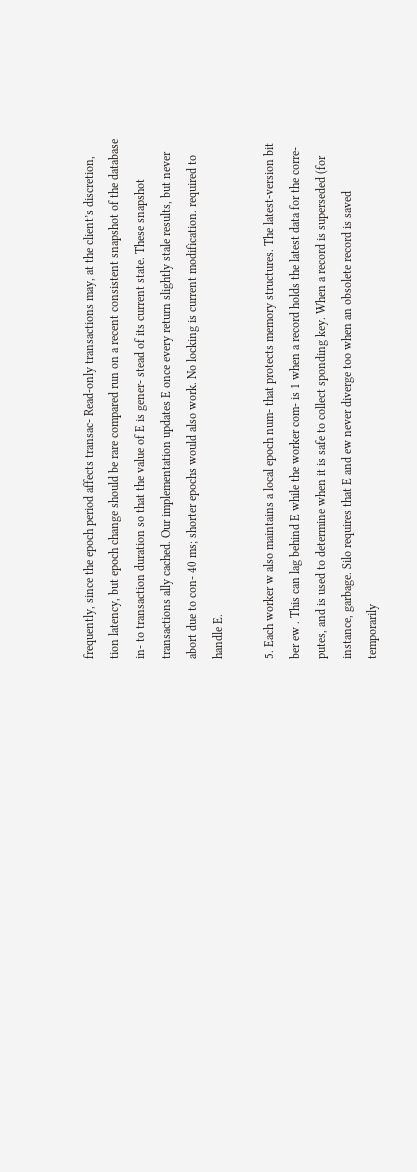frequently, since the epoch period affects transac- Read-only transactions may, at the client’s discretion, tion latency, but epoch change should be rare compared run on a recent consistent snapshot of the database in- to transaction duration so that the value of E is gener- stead of its current state. These snapshot transactions ally cached. Our implementation updates E once every return slightly stale results, but never abort due to con- 40 ms; shorter epochs would also work. No locking is current modification. required to handle E.

5. Each worker w also maintains a local epoch num- that protects memory structures. The latest-version bit ber ew . This can lag behind E while the worker com- is 1 when a record holds the latest data for the corre- putes, and is used to determine when it is safe to collect sponding key. When a record is superseded (for instance, garbage. Silo requires that E and ew never diverge too when an obsolete record is saved temporarily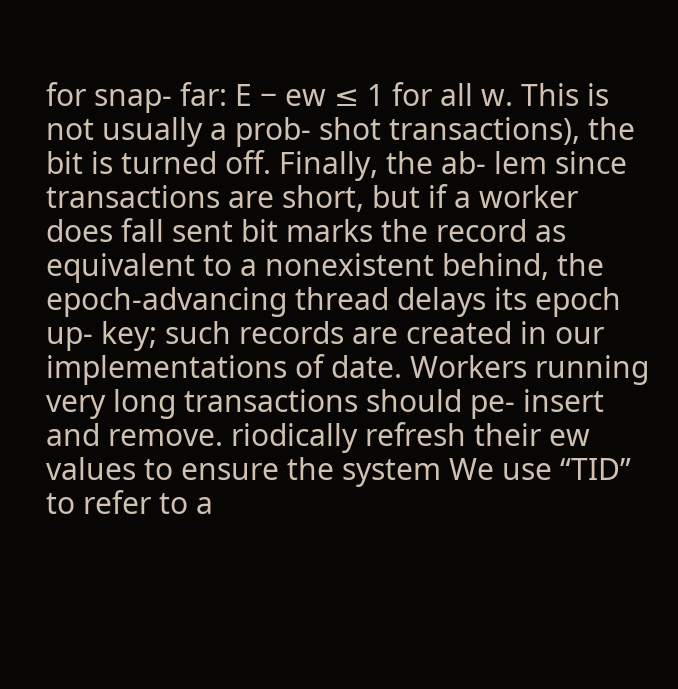for snap- far: E − ew ≤ 1 for all w. This is not usually a prob- shot transactions), the bit is turned off. Finally, the ab- lem since transactions are short, but if a worker does fall sent bit marks the record as equivalent to a nonexistent behind, the epoch-advancing thread delays its epoch up- key; such records are created in our implementations of date. Workers running very long transactions should pe- insert and remove. riodically refresh their ew values to ensure the system We use “TID” to refer to a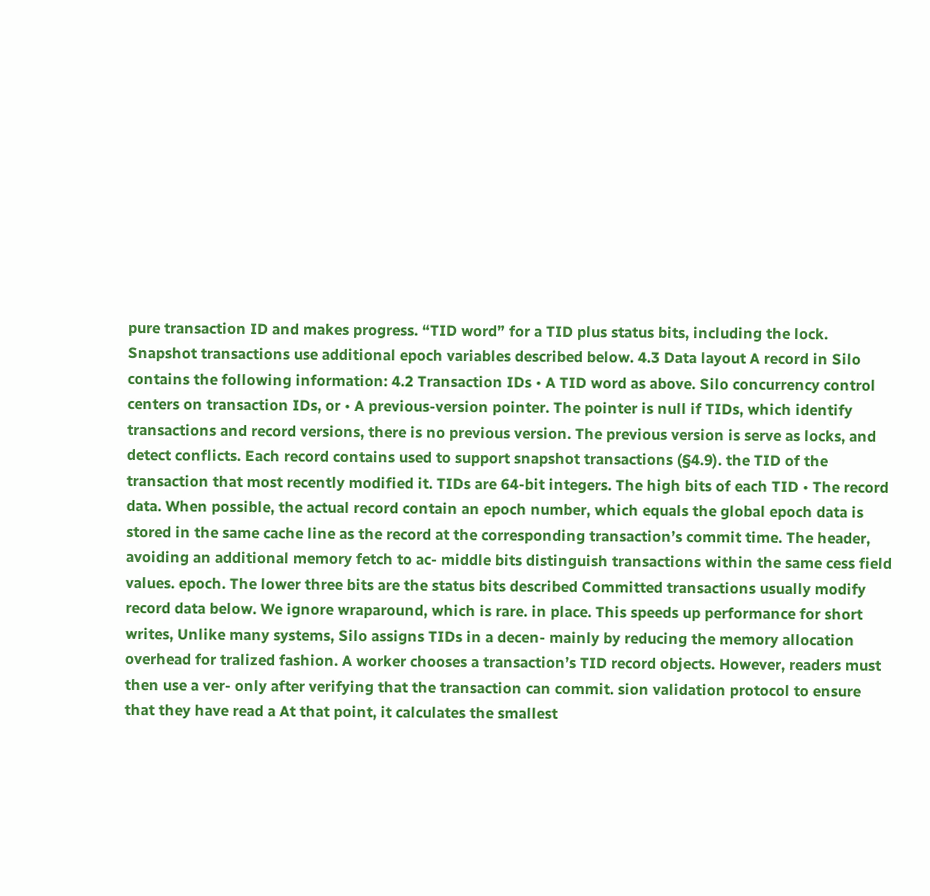pure transaction ID and makes progress. “TID word” for a TID plus status bits, including the lock. Snapshot transactions use additional epoch variables described below. 4.3 Data layout A record in Silo contains the following information: 4.2 Transaction IDs • A TID word as above. Silo concurrency control centers on transaction IDs, or • A previous-version pointer. The pointer is null if TIDs, which identify transactions and record versions, there is no previous version. The previous version is serve as locks, and detect conflicts. Each record contains used to support snapshot transactions (§4.9). the TID of the transaction that most recently modified it. TIDs are 64-bit integers. The high bits of each TID • The record data. When possible, the actual record contain an epoch number, which equals the global epoch data is stored in the same cache line as the record at the corresponding transaction’s commit time. The header, avoiding an additional memory fetch to ac- middle bits distinguish transactions within the same cess field values. epoch. The lower three bits are the status bits described Committed transactions usually modify record data below. We ignore wraparound, which is rare. in place. This speeds up performance for short writes, Unlike many systems, Silo assigns TIDs in a decen- mainly by reducing the memory allocation overhead for tralized fashion. A worker chooses a transaction’s TID record objects. However, readers must then use a ver- only after verifying that the transaction can commit. sion validation protocol to ensure that they have read a At that point, it calculates the smallest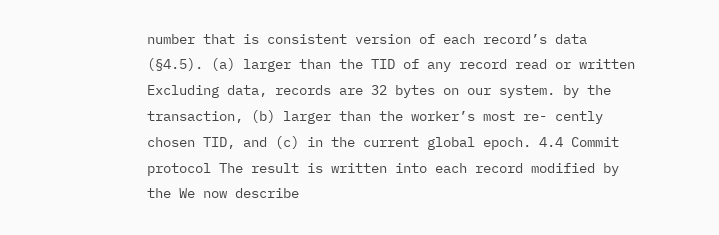number that is consistent version of each record’s data (§4.5). (a) larger than the TID of any record read or written Excluding data, records are 32 bytes on our system. by the transaction, (b) larger than the worker’s most re- cently chosen TID, and (c) in the current global epoch. 4.4 Commit protocol The result is written into each record modified by the We now describe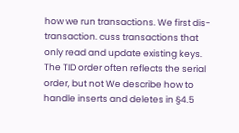how we run transactions. We first dis- transaction. cuss transactions that only read and update existing keys. The TID order often reflects the serial order, but not We describe how to handle inserts and deletes in §4.5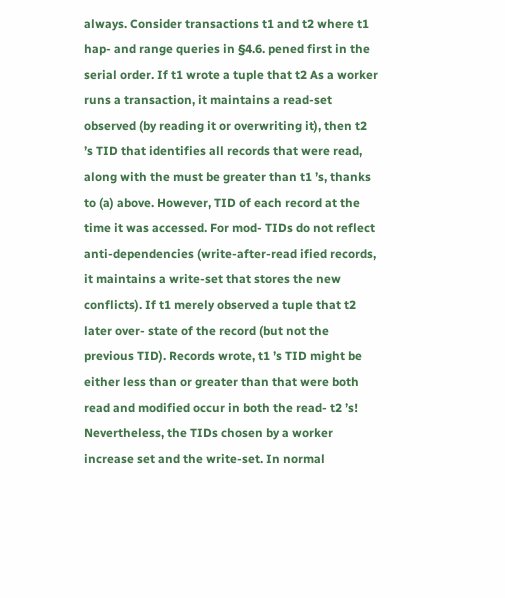always. Consider transactions t1 and t2 where t1 hap- and range queries in §4.6. pened first in the serial order. If t1 wrote a tuple that t2 As a worker runs a transaction, it maintains a read-set observed (by reading it or overwriting it), then t2 ’s TID that identifies all records that were read, along with the must be greater than t1 ’s, thanks to (a) above. However, TID of each record at the time it was accessed. For mod- TIDs do not reflect anti-dependencies (write-after-read ified records, it maintains a write-set that stores the new conflicts). If t1 merely observed a tuple that t2 later over- state of the record (but not the previous TID). Records wrote, t1 ’s TID might be either less than or greater than that were both read and modified occur in both the read- t2 ’s! Nevertheless, the TIDs chosen by a worker increase set and the write-set. In normal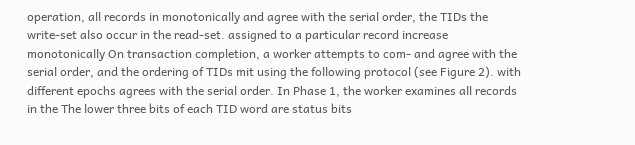operation, all records in monotonically and agree with the serial order, the TIDs the write-set also occur in the read-set. assigned to a particular record increase monotonically On transaction completion, a worker attempts to com- and agree with the serial order, and the ordering of TIDs mit using the following protocol (see Figure 2). with different epochs agrees with the serial order. In Phase 1, the worker examines all records in the The lower three bits of each TID word are status bits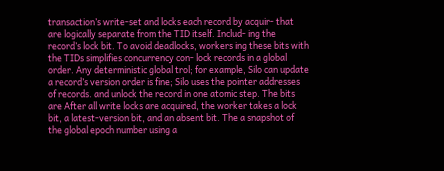transaction’s write-set and locks each record by acquir- that are logically separate from the TID itself. Includ- ing the record’s lock bit. To avoid deadlocks, workers ing these bits with the TIDs simplifies concurrency con- lock records in a global order. Any deterministic global trol; for example, Silo can update a record’s version order is fine; Silo uses the pointer addresses of records. and unlock the record in one atomic step. The bits are After all write locks are acquired, the worker takes a lock bit, a latest-version bit, and an absent bit. The a snapshot of the global epoch number using a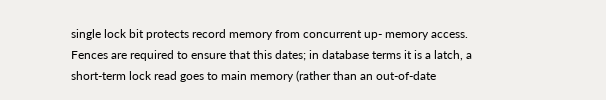single lock bit protects record memory from concurrent up- memory access. Fences are required to ensure that this dates; in database terms it is a latch, a short-term lock read goes to main memory (rather than an out-of-date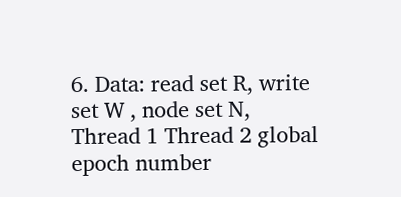6. Data: read set R, write set W , node set N, Thread 1 Thread 2 global epoch number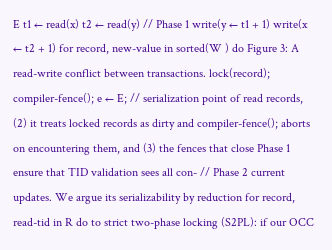E t1 ← read(x) t2 ← read(y) // Phase 1 write(y ← t1 + 1) write(x ← t2 + 1) for record, new-value in sorted(W ) do Figure 3: A read-write conflict between transactions. lock(record); compiler-fence(); e ← E; // serialization point of read records, (2) it treats locked records as dirty and compiler-fence(); aborts on encountering them, and (3) the fences that close Phase 1 ensure that TID validation sees all con- // Phase 2 current updates. We argue its serializability by reduction for record, read-tid in R do to strict two-phase locking (S2PL): if our OCC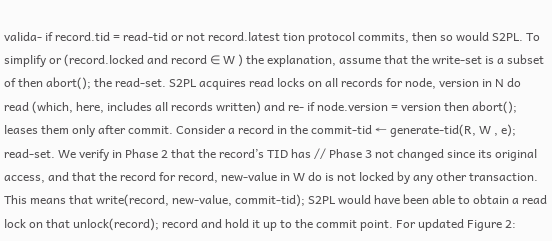valida- if record.tid = read-tid or not record.latest tion protocol commits, then so would S2PL. To simplify or (record.locked and record ∈ W ) the explanation, assume that the write-set is a subset of then abort(); the read-set. S2PL acquires read locks on all records for node, version in N do read (which, here, includes all records written) and re- if node.version = version then abort(); leases them only after commit. Consider a record in the commit-tid ← generate-tid(R, W , e); read-set. We verify in Phase 2 that the record’s TID has // Phase 3 not changed since its original access, and that the record for record, new-value in W do is not locked by any other transaction. This means that write(record, new-value, commit-tid); S2PL would have been able to obtain a read lock on that unlock(record); record and hold it up to the commit point. For updated Figure 2: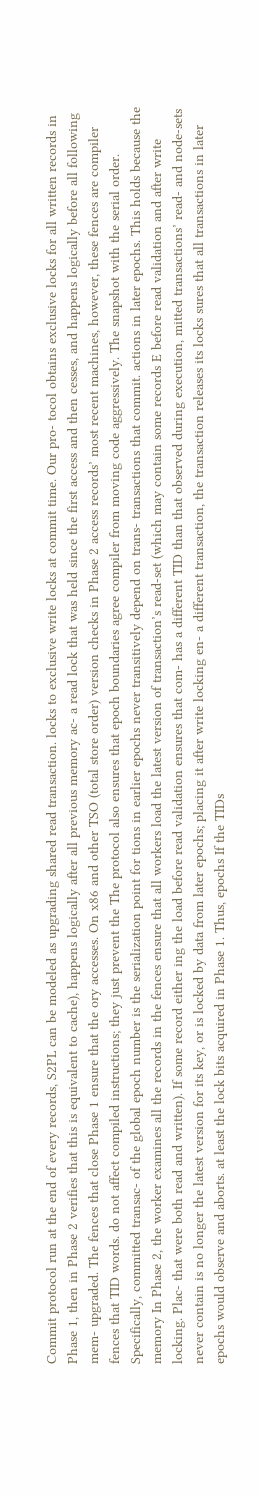Commit protocol run at the end of every records, S2PL can be modeled as upgrading shared read transaction. locks to exclusive write locks at commit time. Our pro- tocol obtains exclusive locks for all written records in Phase 1, then in Phase 2 verifies that this is equivalent to cache), happens logically after all previous memory ac- a read lock that was held since the first access and then cesses, and happens logically before all following mem- upgraded. The fences that close Phase 1 ensure that the ory accesses. On x86 and other TSO (total store order) version checks in Phase 2 access records’ most recent machines, however, these fences are compiler fences that TID words. do not affect compiled instructions; they just prevent the The protocol also ensures that epoch boundaries agree compiler from moving code aggressively. The snapshot with the serial order. Specifically, committed transac- of the global epoch number is the serialization point for tions in earlier epochs never transitively depend on trans- transactions that commit. actions in later epochs. This holds because the memory In Phase 2, the worker examines all the records in the fences ensure that all workers load the latest version of transaction’s read-set (which may contain some records E before read validation and after write locking. Plac- that were both read and written). If some record either ing the load before read validation ensures that com- has a different TID than that observed during execution, mitted transactions’ read- and node-sets never contain is no longer the latest version for its key, or is locked by data from later epochs; placing it after write locking en- a different transaction, the transaction releases its locks sures that all transactions in later epochs would observe and aborts. at least the lock bits acquired in Phase 1. Thus, epochs If the TIDs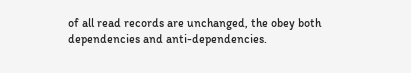of all read records are unchanged, the obey both dependencies and anti-dependencies.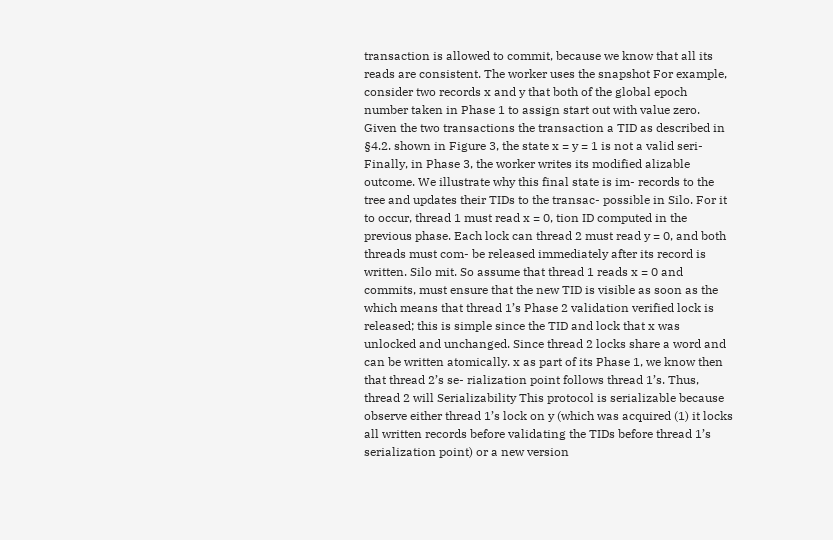transaction is allowed to commit, because we know that all its reads are consistent. The worker uses the snapshot For example, consider two records x and y that both of the global epoch number taken in Phase 1 to assign start out with value zero. Given the two transactions the transaction a TID as described in §4.2. shown in Figure 3, the state x = y = 1 is not a valid seri- Finally, in Phase 3, the worker writes its modified alizable outcome. We illustrate why this final state is im- records to the tree and updates their TIDs to the transac- possible in Silo. For it to occur, thread 1 must read x = 0, tion ID computed in the previous phase. Each lock can thread 2 must read y = 0, and both threads must com- be released immediately after its record is written. Silo mit. So assume that thread 1 reads x = 0 and commits, must ensure that the new TID is visible as soon as the which means that thread 1’s Phase 2 validation verified lock is released; this is simple since the TID and lock that x was unlocked and unchanged. Since thread 2 locks share a word and can be written atomically. x as part of its Phase 1, we know then that thread 2’s se- rialization point follows thread 1’s. Thus, thread 2 will Serializability This protocol is serializable because observe either thread 1’s lock on y (which was acquired (1) it locks all written records before validating the TIDs before thread 1’s serialization point) or a new version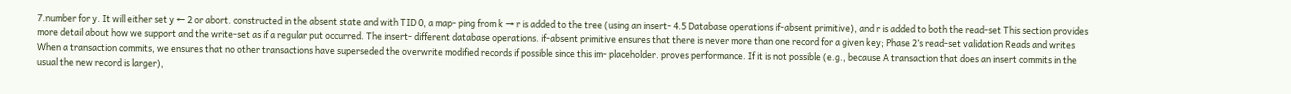7.number for y. It will either set y ← 2 or abort. constructed in the absent state and with TID 0, a map- ping from k → r is added to the tree (using an insert- 4.5 Database operations if-absent primitive), and r is added to both the read-set This section provides more detail about how we support and the write-set as if a regular put occurred. The insert- different database operations. if-absent primitive ensures that there is never more than one record for a given key; Phase 2’s read-set validation Reads and writes When a transaction commits, we ensures that no other transactions have superseded the overwrite modified records if possible since this im- placeholder. proves performance. If it is not possible (e.g., because A transaction that does an insert commits in the usual the new record is larger),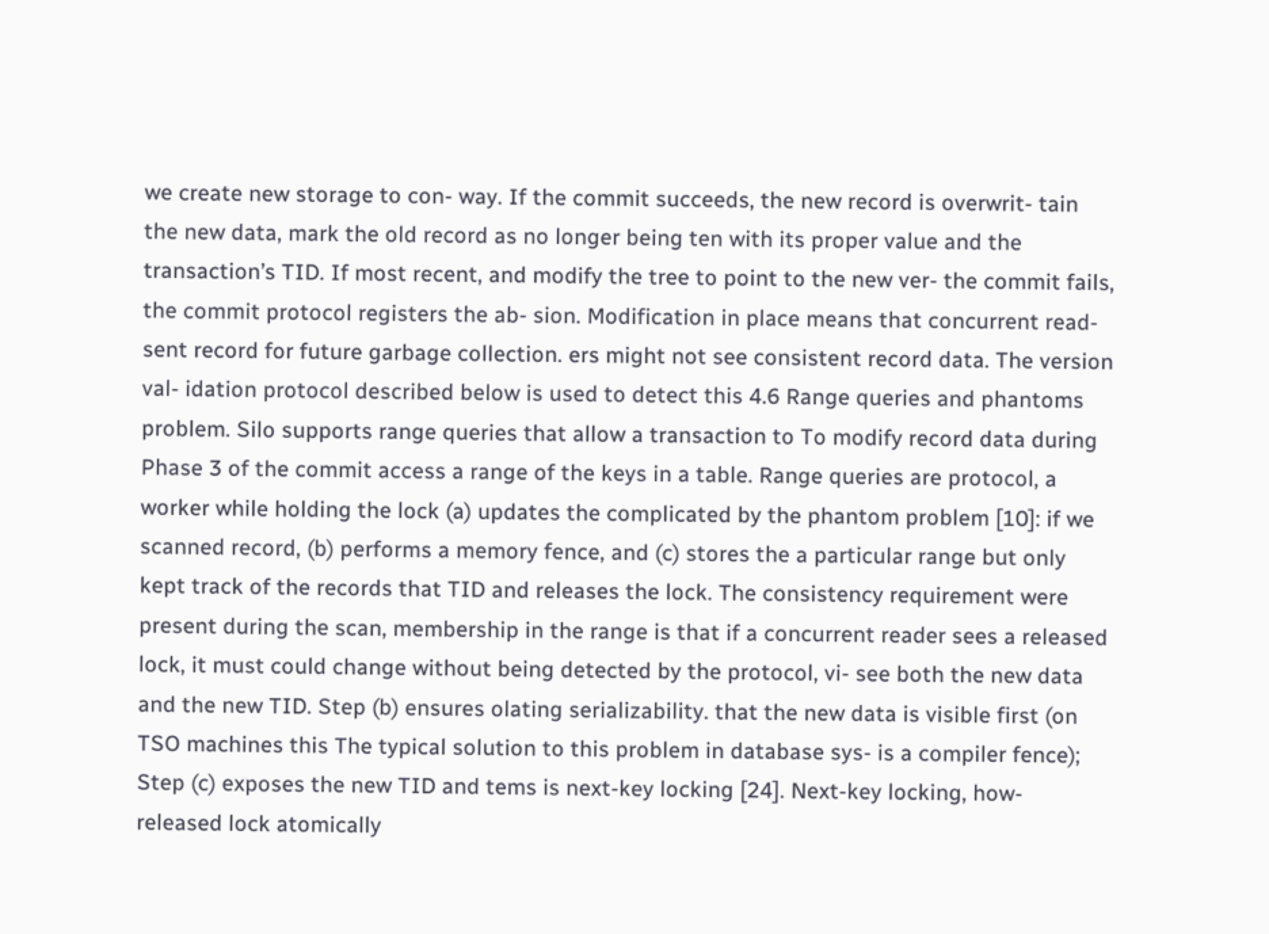we create new storage to con- way. If the commit succeeds, the new record is overwrit- tain the new data, mark the old record as no longer being ten with its proper value and the transaction’s TID. If most recent, and modify the tree to point to the new ver- the commit fails, the commit protocol registers the ab- sion. Modification in place means that concurrent read- sent record for future garbage collection. ers might not see consistent record data. The version val- idation protocol described below is used to detect this 4.6 Range queries and phantoms problem. Silo supports range queries that allow a transaction to To modify record data during Phase 3 of the commit access a range of the keys in a table. Range queries are protocol, a worker while holding the lock (a) updates the complicated by the phantom problem [10]: if we scanned record, (b) performs a memory fence, and (c) stores the a particular range but only kept track of the records that TID and releases the lock. The consistency requirement were present during the scan, membership in the range is that if a concurrent reader sees a released lock, it must could change without being detected by the protocol, vi- see both the new data and the new TID. Step (b) ensures olating serializability. that the new data is visible first (on TSO machines this The typical solution to this problem in database sys- is a compiler fence); Step (c) exposes the new TID and tems is next-key locking [24]. Next-key locking, how- released lock atomically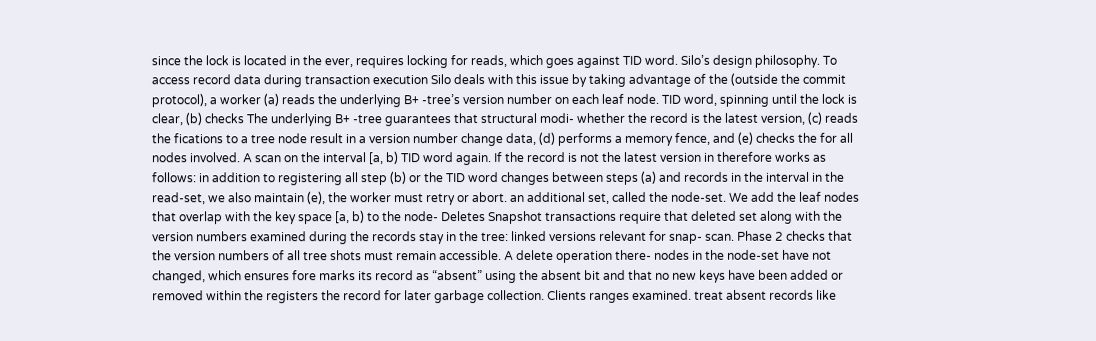since the lock is located in the ever, requires locking for reads, which goes against TID word. Silo’s design philosophy. To access record data during transaction execution Silo deals with this issue by taking advantage of the (outside the commit protocol), a worker (a) reads the underlying B+ -tree’s version number on each leaf node. TID word, spinning until the lock is clear, (b) checks The underlying B+ -tree guarantees that structural modi- whether the record is the latest version, (c) reads the fications to a tree node result in a version number change data, (d) performs a memory fence, and (e) checks the for all nodes involved. A scan on the interval [a, b) TID word again. If the record is not the latest version in therefore works as follows: in addition to registering all step (b) or the TID word changes between steps (a) and records in the interval in the read-set, we also maintain (e), the worker must retry or abort. an additional set, called the node-set. We add the leaf nodes that overlap with the key space [a, b) to the node- Deletes Snapshot transactions require that deleted set along with the version numbers examined during the records stay in the tree: linked versions relevant for snap- scan. Phase 2 checks that the version numbers of all tree shots must remain accessible. A delete operation there- nodes in the node-set have not changed, which ensures fore marks its record as “absent” using the absent bit and that no new keys have been added or removed within the registers the record for later garbage collection. Clients ranges examined. treat absent records like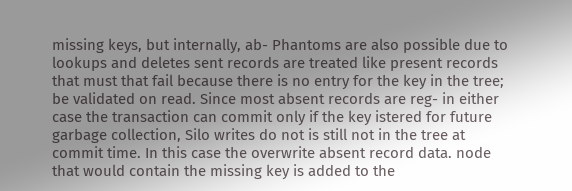missing keys, but internally, ab- Phantoms are also possible due to lookups and deletes sent records are treated like present records that must that fail because there is no entry for the key in the tree; be validated on read. Since most absent records are reg- in either case the transaction can commit only if the key istered for future garbage collection, Silo writes do not is still not in the tree at commit time. In this case the overwrite absent record data. node that would contain the missing key is added to the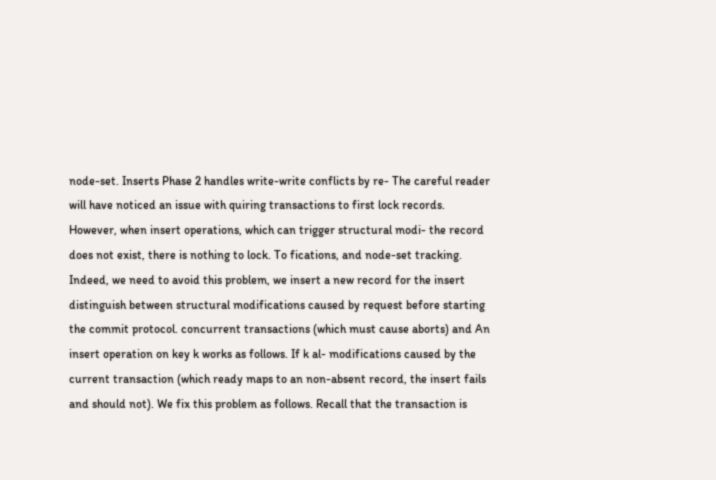node-set. Inserts Phase 2 handles write-write conflicts by re- The careful reader will have noticed an issue with quiring transactions to first lock records. However, when insert operations, which can trigger structural modi- the record does not exist, there is nothing to lock. To fications, and node-set tracking. Indeed, we need to avoid this problem, we insert a new record for the insert distinguish between structural modifications caused by request before starting the commit protocol. concurrent transactions (which must cause aborts) and An insert operation on key k works as follows. If k al- modifications caused by the current transaction (which ready maps to an non-absent record, the insert fails and should not). We fix this problem as follows. Recall that the transaction is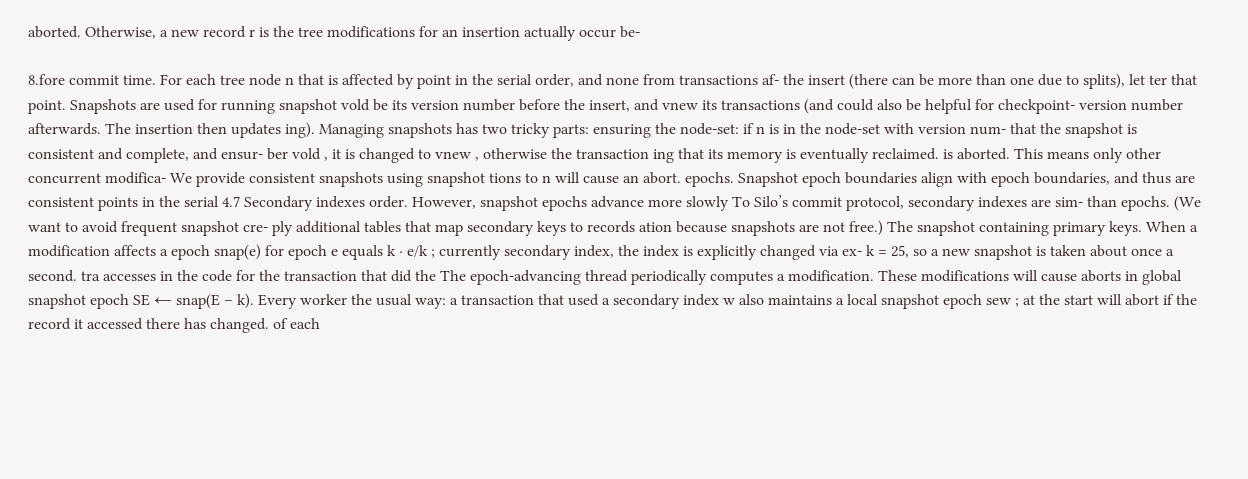aborted. Otherwise, a new record r is the tree modifications for an insertion actually occur be-

8.fore commit time. For each tree node n that is affected by point in the serial order, and none from transactions af- the insert (there can be more than one due to splits), let ter that point. Snapshots are used for running snapshot vold be its version number before the insert, and vnew its transactions (and could also be helpful for checkpoint- version number afterwards. The insertion then updates ing). Managing snapshots has two tricky parts: ensuring the node-set: if n is in the node-set with version num- that the snapshot is consistent and complete, and ensur- ber vold , it is changed to vnew , otherwise the transaction ing that its memory is eventually reclaimed. is aborted. This means only other concurrent modifica- We provide consistent snapshots using snapshot tions to n will cause an abort. epochs. Snapshot epoch boundaries align with epoch boundaries, and thus are consistent points in the serial 4.7 Secondary indexes order. However, snapshot epochs advance more slowly To Silo’s commit protocol, secondary indexes are sim- than epochs. (We want to avoid frequent snapshot cre- ply additional tables that map secondary keys to records ation because snapshots are not free.) The snapshot containing primary keys. When a modification affects a epoch snap(e) for epoch e equals k · e/k ; currently secondary index, the index is explicitly changed via ex- k = 25, so a new snapshot is taken about once a second. tra accesses in the code for the transaction that did the The epoch-advancing thread periodically computes a modification. These modifications will cause aborts in global snapshot epoch SE ← snap(E − k). Every worker the usual way: a transaction that used a secondary index w also maintains a local snapshot epoch sew ; at the start will abort if the record it accessed there has changed. of each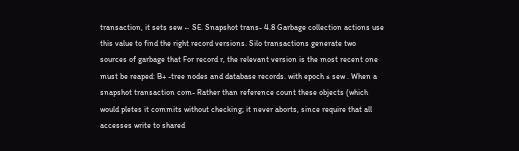transaction, it sets sew ← SE. Snapshot trans- 4.8 Garbage collection actions use this value to find the right record versions. Silo transactions generate two sources of garbage that For record r, the relevant version is the most recent one must be reaped: B+ -tree nodes and database records. with epoch ≤ sew . When a snapshot transaction com- Rather than reference count these objects (which would pletes it commits without checking; it never aborts, since require that all accesses write to shared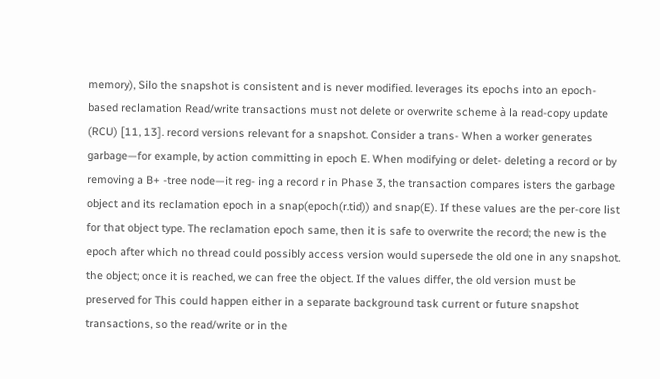memory), Silo the snapshot is consistent and is never modified. leverages its epochs into an epoch-based reclamation Read/write transactions must not delete or overwrite scheme à la read-copy update (RCU) [11, 13]. record versions relevant for a snapshot. Consider a trans- When a worker generates garbage—for example, by action committing in epoch E. When modifying or delet- deleting a record or by removing a B+ -tree node—it reg- ing a record r in Phase 3, the transaction compares isters the garbage object and its reclamation epoch in a snap(epoch(r.tid)) and snap(E). If these values are the per-core list for that object type. The reclamation epoch same, then it is safe to overwrite the record; the new is the epoch after which no thread could possibly access version would supersede the old one in any snapshot. the object; once it is reached, we can free the object. If the values differ, the old version must be preserved for This could happen either in a separate background task current or future snapshot transactions, so the read/write or in the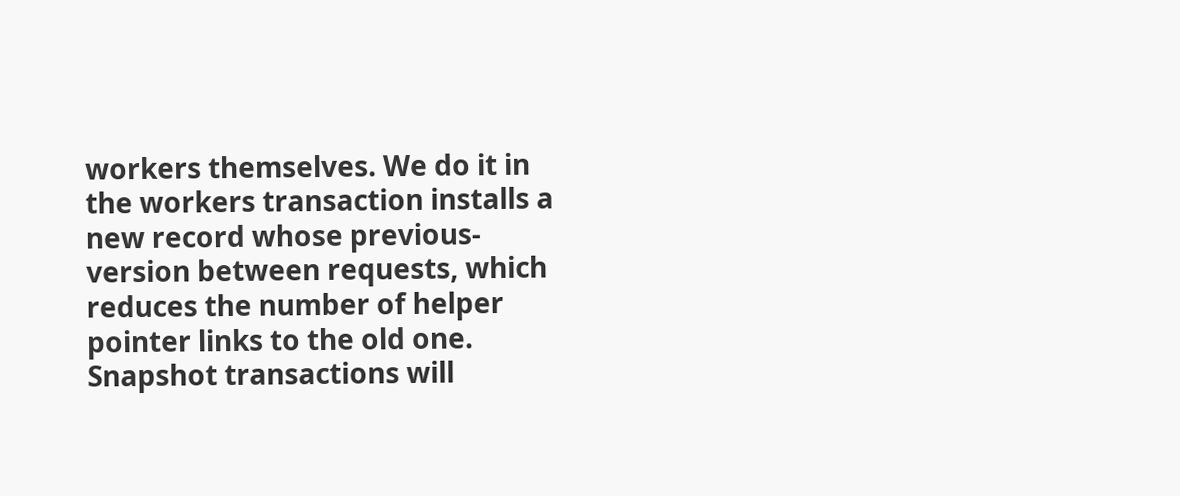workers themselves. We do it in the workers transaction installs a new record whose previous-version between requests, which reduces the number of helper pointer links to the old one. Snapshot transactions will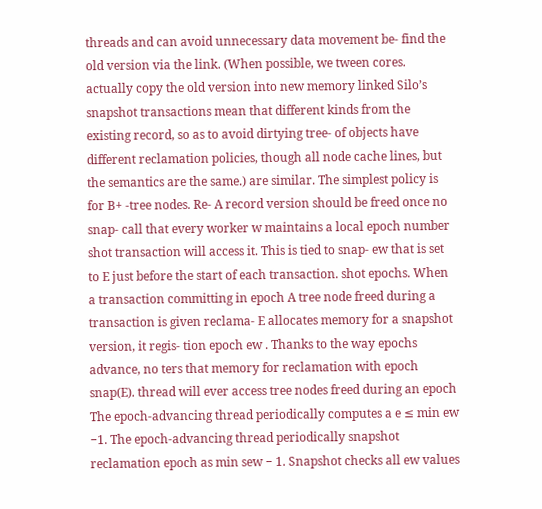threads and can avoid unnecessary data movement be- find the old version via the link. (When possible, we tween cores. actually copy the old version into new memory linked Silo’s snapshot transactions mean that different kinds from the existing record, so as to avoid dirtying tree- of objects have different reclamation policies, though all node cache lines, but the semantics are the same.) are similar. The simplest policy is for B+ -tree nodes. Re- A record version should be freed once no snap- call that every worker w maintains a local epoch number shot transaction will access it. This is tied to snap- ew that is set to E just before the start of each transaction. shot epochs. When a transaction committing in epoch A tree node freed during a transaction is given reclama- E allocates memory for a snapshot version, it regis- tion epoch ew . Thanks to the way epochs advance, no ters that memory for reclamation with epoch snap(E). thread will ever access tree nodes freed during an epoch The epoch-advancing thread periodically computes a e ≤ min ew −1. The epoch-advancing thread periodically snapshot reclamation epoch as min sew − 1. Snapshot checks all ew values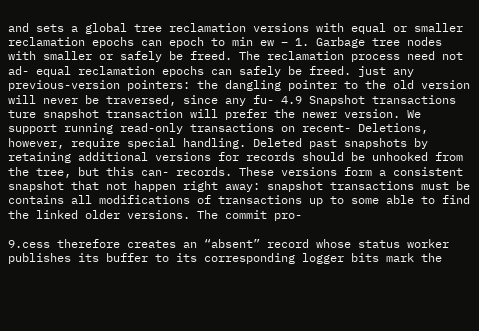and sets a global tree reclamation versions with equal or smaller reclamation epochs can epoch to min ew − 1. Garbage tree nodes with smaller or safely be freed. The reclamation process need not ad- equal reclamation epochs can safely be freed. just any previous-version pointers: the dangling pointer to the old version will never be traversed, since any fu- 4.9 Snapshot transactions ture snapshot transaction will prefer the newer version. We support running read-only transactions on recent- Deletions, however, require special handling. Deleted past snapshots by retaining additional versions for records should be unhooked from the tree, but this can- records. These versions form a consistent snapshot that not happen right away: snapshot transactions must be contains all modifications of transactions up to some able to find the linked older versions. The commit pro-

9.cess therefore creates an “absent” record whose status worker publishes its buffer to its corresponding logger bits mark the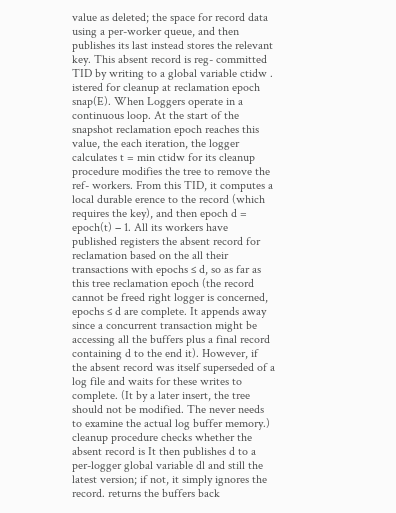value as deleted; the space for record data using a per-worker queue, and then publishes its last instead stores the relevant key. This absent record is reg- committed TID by writing to a global variable ctidw . istered for cleanup at reclamation epoch snap(E). When Loggers operate in a continuous loop. At the start of the snapshot reclamation epoch reaches this value, the each iteration, the logger calculates t = min ctidw for its cleanup procedure modifies the tree to remove the ref- workers. From this TID, it computes a local durable erence to the record (which requires the key), and then epoch d = epoch(t) − 1. All its workers have published registers the absent record for reclamation based on the all their transactions with epochs ≤ d, so as far as this tree reclamation epoch (the record cannot be freed right logger is concerned, epochs ≤ d are complete. It appends away since a concurrent transaction might be accessing all the buffers plus a final record containing d to the end it). However, if the absent record was itself superseded of a log file and waits for these writes to complete. (It by a later insert, the tree should not be modified. The never needs to examine the actual log buffer memory.) cleanup procedure checks whether the absent record is It then publishes d to a per-logger global variable dl and still the latest version; if not, it simply ignores the record. returns the buffers back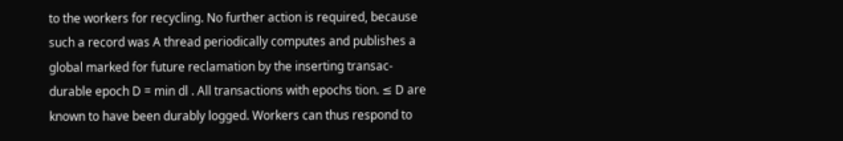to the workers for recycling. No further action is required, because such a record was A thread periodically computes and publishes a global marked for future reclamation by the inserting transac- durable epoch D = min dl . All transactions with epochs tion. ≤ D are known to have been durably logged. Workers can thus respond to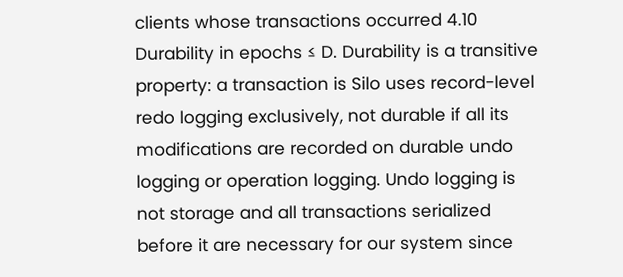clients whose transactions occurred 4.10 Durability in epochs ≤ D. Durability is a transitive property: a transaction is Silo uses record-level redo logging exclusively, not durable if all its modifications are recorded on durable undo logging or operation logging. Undo logging is not storage and all transactions serialized before it are necessary for our system since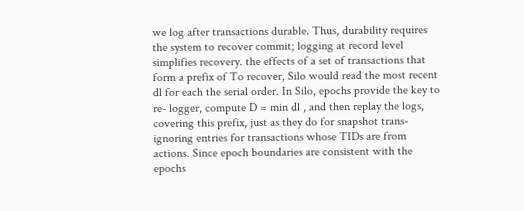we log after transactions durable. Thus, durability requires the system to recover commit; logging at record level simplifies recovery. the effects of a set of transactions that form a prefix of To recover, Silo would read the most recent dl for each the serial order. In Silo, epochs provide the key to re- logger, compute D = min dl , and then replay the logs, covering this prefix, just as they do for snapshot trans- ignoring entries for transactions whose TIDs are from actions. Since epoch boundaries are consistent with the epochs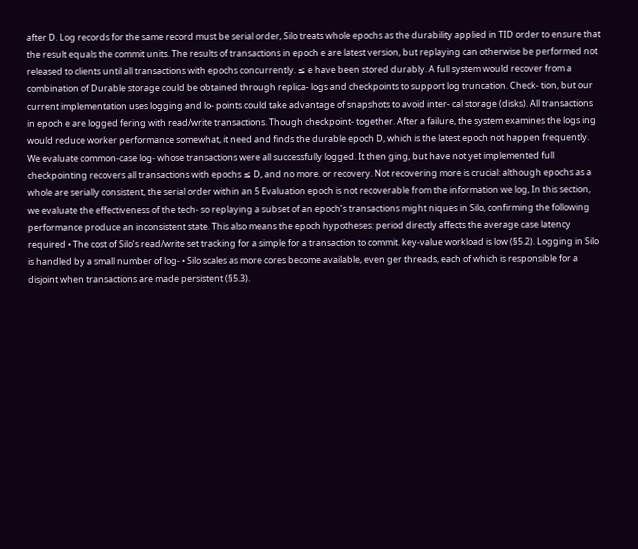after D. Log records for the same record must be serial order, Silo treats whole epochs as the durability applied in TID order to ensure that the result equals the commit units. The results of transactions in epoch e are latest version, but replaying can otherwise be performed not released to clients until all transactions with epochs concurrently. ≤ e have been stored durably. A full system would recover from a combination of Durable storage could be obtained through replica- logs and checkpoints to support log truncation. Check- tion, but our current implementation uses logging and lo- points could take advantage of snapshots to avoid inter- cal storage (disks). All transactions in epoch e are logged fering with read/write transactions. Though checkpoint- together. After a failure, the system examines the logs ing would reduce worker performance somewhat, it need and finds the durable epoch D, which is the latest epoch not happen frequently. We evaluate common-case log- whose transactions were all successfully logged. It then ging, but have not yet implemented full checkpointing recovers all transactions with epochs ≤ D, and no more. or recovery. Not recovering more is crucial: although epochs as a whole are serially consistent, the serial order within an 5 Evaluation epoch is not recoverable from the information we log, In this section, we evaluate the effectiveness of the tech- so replaying a subset of an epoch’s transactions might niques in Silo, confirming the following performance produce an inconsistent state. This also means the epoch hypotheses: period directly affects the average case latency required • The cost of Silo’s read/write set tracking for a simple for a transaction to commit. key-value workload is low (§5.2). Logging in Silo is handled by a small number of log- • Silo scales as more cores become available, even ger threads, each of which is responsible for a disjoint when transactions are made persistent (§5.3).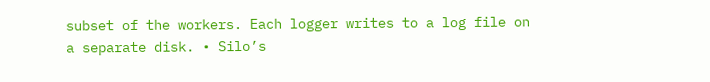subset of the workers. Each logger writes to a log file on a separate disk. • Silo’s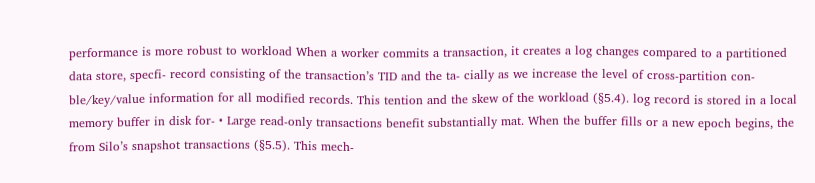performance is more robust to workload When a worker commits a transaction, it creates a log changes compared to a partitioned data store, specfi- record consisting of the transaction’s TID and the ta- cially as we increase the level of cross-partition con- ble/key/value information for all modified records. This tention and the skew of the workload (§5.4). log record is stored in a local memory buffer in disk for- • Large read-only transactions benefit substantially mat. When the buffer fills or a new epoch begins, the from Silo’s snapshot transactions (§5.5). This mech-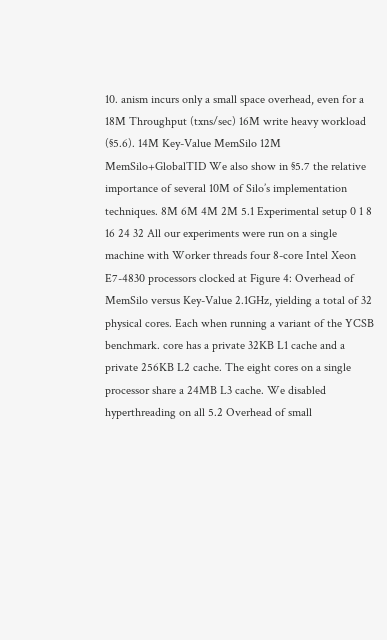10. anism incurs only a small space overhead, even for a 18M Throughput (txns/sec) 16M write heavy workload (§5.6). 14M Key-Value MemSilo 12M MemSilo+GlobalTID We also show in §5.7 the relative importance of several 10M of Silo’s implementation techniques. 8M 6M 4M 2M 5.1 Experimental setup 0 1 8 16 24 32 All our experiments were run on a single machine with Worker threads four 8-core Intel Xeon E7-4830 processors clocked at Figure 4: Overhead of MemSilo versus Key-Value 2.1GHz, yielding a total of 32 physical cores. Each when running a variant of the YCSB benchmark. core has a private 32KB L1 cache and a private 256KB L2 cache. The eight cores on a single processor share a 24MB L3 cache. We disabled hyperthreading on all 5.2 Overhead of small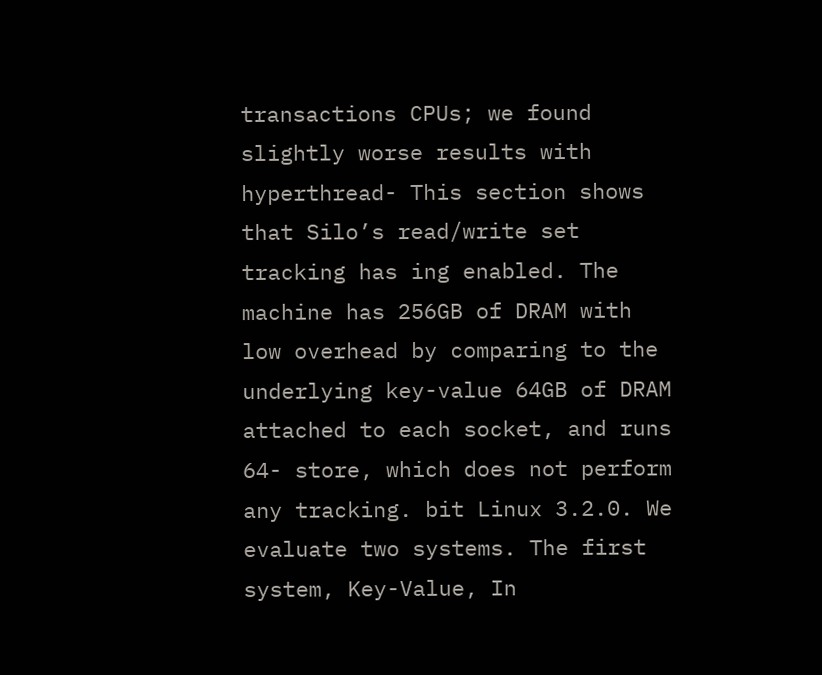transactions CPUs; we found slightly worse results with hyperthread- This section shows that Silo’s read/write set tracking has ing enabled. The machine has 256GB of DRAM with low overhead by comparing to the underlying key-value 64GB of DRAM attached to each socket, and runs 64- store, which does not perform any tracking. bit Linux 3.2.0. We evaluate two systems. The first system, Key-Value, In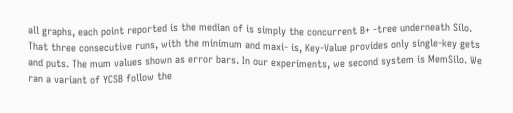all graphs, each point reported is the median of is simply the concurrent B+ -tree underneath Silo. That three consecutive runs, with the minimum and maxi- is, Key-Value provides only single-key gets and puts. The mum values shown as error bars. In our experiments, we second system is MemSilo. We ran a variant of YCSB follow the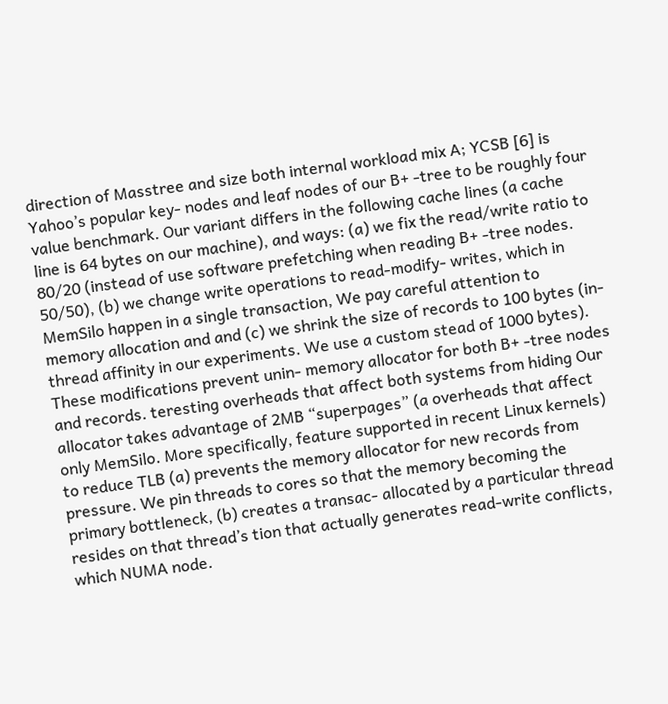direction of Masstree and size both internal workload mix A; YCSB [6] is Yahoo’s popular key- nodes and leaf nodes of our B+ -tree to be roughly four value benchmark. Our variant differs in the following cache lines (a cache line is 64 bytes on our machine), and ways: (a) we fix the read/write ratio to 80/20 (instead of use software prefetching when reading B+ -tree nodes. 50/50), (b) we change write operations to read-modify- writes, which in MemSilo happen in a single transaction, We pay careful attention to memory allocation and and (c) we shrink the size of records to 100 bytes (in- thread affinity in our experiments. We use a custom stead of 1000 bytes). These modifications prevent unin- memory allocator for both B+ -tree nodes and records. teresting overheads that affect both systems from hiding Our allocator takes advantage of 2MB “superpages” (a overheads that affect only MemSilo. More specifically, feature supported in recent Linux kernels) to reduce TLB (a) prevents the memory allocator for new records from pressure. We pin threads to cores so that the memory becoming the primary bottleneck, (b) creates a transac- allocated by a particular thread resides on that thread’s tion that actually generates read-write conflicts, which NUMA node.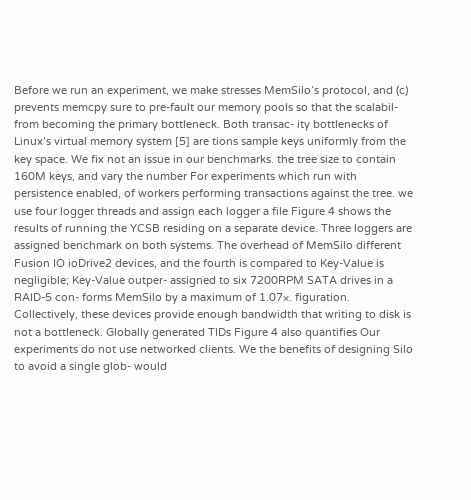Before we run an experiment, we make stresses MemSilo’s protocol, and (c) prevents memcpy sure to pre-fault our memory pools so that the scalabil- from becoming the primary bottleneck. Both transac- ity bottlenecks of Linux’s virtual memory system [5] are tions sample keys uniformly from the key space. We fix not an issue in our benchmarks. the tree size to contain 160M keys, and vary the number For experiments which run with persistence enabled, of workers performing transactions against the tree. we use four logger threads and assign each logger a file Figure 4 shows the results of running the YCSB residing on a separate device. Three loggers are assigned benchmark on both systems. The overhead of MemSilo different Fusion IO ioDrive2 devices, and the fourth is compared to Key-Value is negligible; Key-Value outper- assigned to six 7200RPM SATA drives in a RAID-5 con- forms MemSilo by a maximum of 1.07×. figuration. Collectively, these devices provide enough bandwidth that writing to disk is not a bottleneck. Globally generated TIDs Figure 4 also quantifies Our experiments do not use networked clients. We the benefits of designing Silo to avoid a single glob- would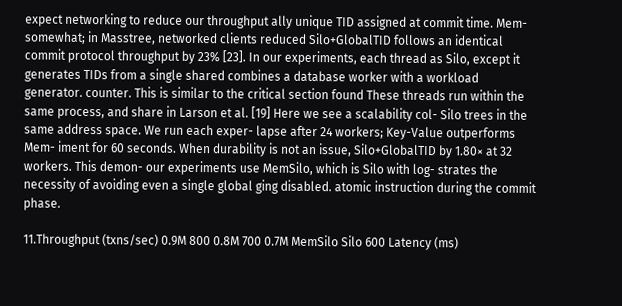expect networking to reduce our throughput ally unique TID assigned at commit time. Mem- somewhat; in Masstree, networked clients reduced Silo+GlobalTID follows an identical commit protocol throughput by 23% [23]. In our experiments, each thread as Silo, except it generates TIDs from a single shared combines a database worker with a workload generator. counter. This is similar to the critical section found These threads run within the same process, and share in Larson et al. [19] Here we see a scalability col- Silo trees in the same address space. We run each exper- lapse after 24 workers; Key-Value outperforms Mem- iment for 60 seconds. When durability is not an issue, Silo+GlobalTID by 1.80× at 32 workers. This demon- our experiments use MemSilo, which is Silo with log- strates the necessity of avoiding even a single global ging disabled. atomic instruction during the commit phase.

11.Throughput (txns/sec) 0.9M 800 0.8M 700 0.7M MemSilo Silo 600 Latency (ms)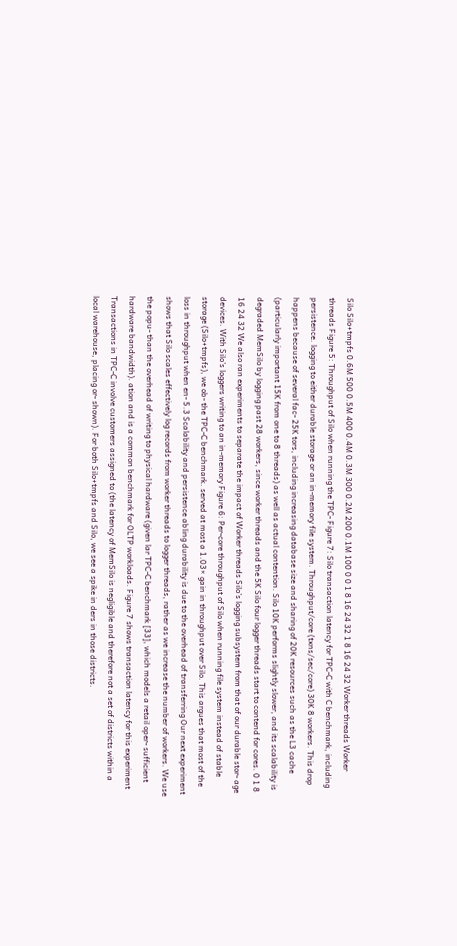Silo Silo+tmpfs 0.6M 500 0.5M 400 0.4M 0.3M 300 0.2M 200 0.1M 100 0 0 1 8 16 24 32 1 8 16 24 32 Worker threads Worker threads Figure 5: Throughput of Silo when running the TPC- Figure 7: Silo transaction latency for TPC-C with C benchmark, including persistence. logging to either durable storage or an in-memory file system. Throughput/core (txns/sec/core) 30K 8 workers. This drop happens because of several fac- 25K tors, including increasing database size and sharing of 20K resources such as the L3 cache (particularly important 15K from one to 8 threads) as well as actual contention. Silo 10K performs slightly slower, and its scalability is degraded MemSilo by logging past 28 workers, since worker threads and the 5K Silo four logger threads start to contend for cores. 0 1 8 16 24 32 We also ran experiments to separate the impact of Worker threads Silo’s logging subsystem from that of our durable stor- age devices. With Silo’s loggers writing to an in-memory Figure 6: Per-core throughput of Silo when running file system instead of stable storage (Silo+tmpfs), we ob- the TPC-C benchmark. served at most a 1.03× gain in throughput over Silo. This argues that most of the loss in throughput when en- 5.3 Scalability and persistence abling durability is due to the overhead of transferring Our next experiment shows that Silo scales effectively log records from worker threads to logger threads, rather as we increase the number of workers. We use the popu- than the overhead of writing to physical hardware (given lar TPC-C benchmark [33], which models a retail oper- sufficient hardware bandwidth). ation and is a common benchmark for OLTP workloads. Figure 7 shows transaction latency for this experiment Transactions in TPC-C involve customers assigned to (the latency of MemSilo is negligible and therefore not a set of districts within a local warehouse, placing or- shown). For both Silo+tmpfs and Silo, we see a spike in ders in those districts.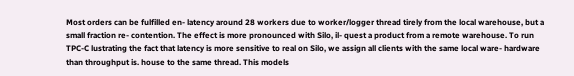Most orders can be fulfilled en- latency around 28 workers due to worker/logger thread tirely from the local warehouse, but a small fraction re- contention. The effect is more pronounced with Silo, il- quest a product from a remote warehouse. To run TPC-C lustrating the fact that latency is more sensitive to real on Silo, we assign all clients with the same local ware- hardware than throughput is. house to the same thread. This models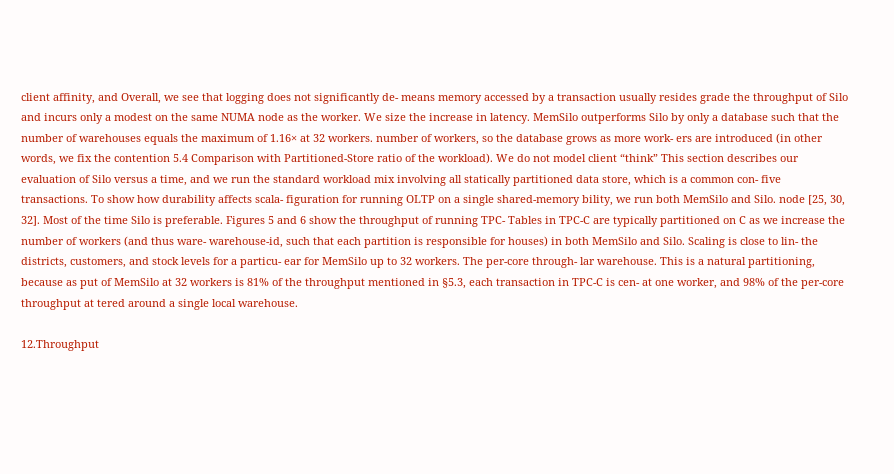client affinity, and Overall, we see that logging does not significantly de- means memory accessed by a transaction usually resides grade the throughput of Silo and incurs only a modest on the same NUMA node as the worker. We size the increase in latency. MemSilo outperforms Silo by only a database such that the number of warehouses equals the maximum of 1.16× at 32 workers. number of workers, so the database grows as more work- ers are introduced (in other words, we fix the contention 5.4 Comparison with Partitioned-Store ratio of the workload). We do not model client “think” This section describes our evaluation of Silo versus a time, and we run the standard workload mix involving all statically partitioned data store, which is a common con- five transactions. To show how durability affects scala- figuration for running OLTP on a single shared-memory bility, we run both MemSilo and Silo. node [25, 30, 32]. Most of the time Silo is preferable. Figures 5 and 6 show the throughput of running TPC- Tables in TPC-C are typically partitioned on C as we increase the number of workers (and thus ware- warehouse-id, such that each partition is responsible for houses) in both MemSilo and Silo. Scaling is close to lin- the districts, customers, and stock levels for a particu- ear for MemSilo up to 32 workers. The per-core through- lar warehouse. This is a natural partitioning, because as put of MemSilo at 32 workers is 81% of the throughput mentioned in §5.3, each transaction in TPC-C is cen- at one worker, and 98% of the per-core throughput at tered around a single local warehouse.

12.Throughput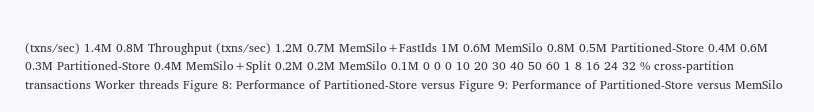(txns/sec) 1.4M 0.8M Throughput (txns/sec) 1.2M 0.7M MemSilo+FastIds 1M 0.6M MemSilo 0.8M 0.5M Partitioned-Store 0.4M 0.6M 0.3M Partitioned-Store 0.4M MemSilo+Split 0.2M 0.2M MemSilo 0.1M 0 0 0 10 20 30 40 50 60 1 8 16 24 32 % cross-partition transactions Worker threads Figure 8: Performance of Partitioned-Store versus Figure 9: Performance of Partitioned-Store versus MemSilo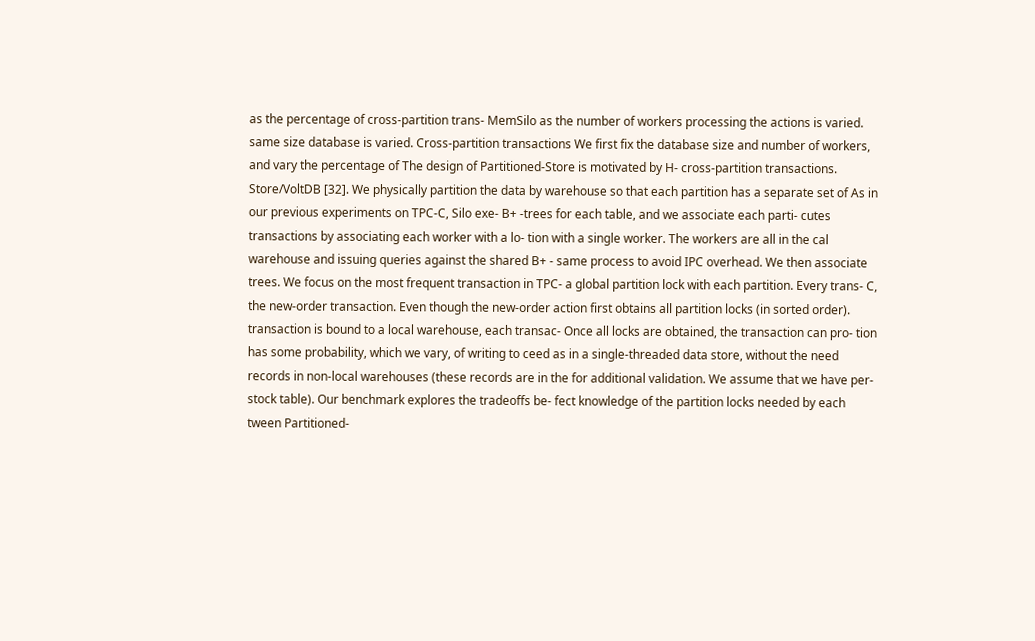as the percentage of cross-partition trans- MemSilo as the number of workers processing the actions is varied. same size database is varied. Cross-partition transactions We first fix the database size and number of workers, and vary the percentage of The design of Partitioned-Store is motivated by H- cross-partition transactions. Store/VoltDB [32]. We physically partition the data by warehouse so that each partition has a separate set of As in our previous experiments on TPC-C, Silo exe- B+ -trees for each table, and we associate each parti- cutes transactions by associating each worker with a lo- tion with a single worker. The workers are all in the cal warehouse and issuing queries against the shared B+ - same process to avoid IPC overhead. We then associate trees. We focus on the most frequent transaction in TPC- a global partition lock with each partition. Every trans- C, the new-order transaction. Even though the new-order action first obtains all partition locks (in sorted order). transaction is bound to a local warehouse, each transac- Once all locks are obtained, the transaction can pro- tion has some probability, which we vary, of writing to ceed as in a single-threaded data store, without the need records in non-local warehouses (these records are in the for additional validation. We assume that we have per- stock table). Our benchmark explores the tradeoffs be- fect knowledge of the partition locks needed by each tween Partitioned-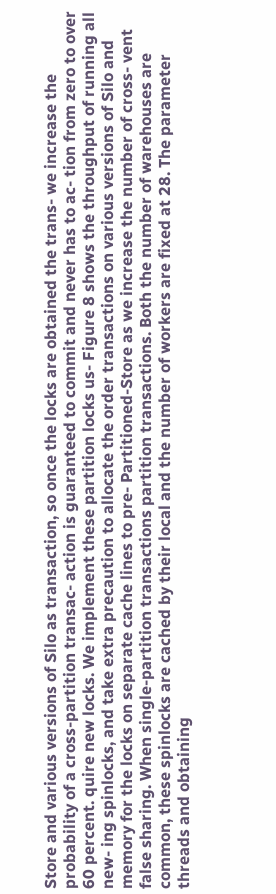Store and various versions of Silo as transaction, so once the locks are obtained the trans- we increase the probability of a cross-partition transac- action is guaranteed to commit and never has to ac- tion from zero to over 60 percent. quire new locks. We implement these partition locks us- Figure 8 shows the throughput of running all new- ing spinlocks, and take extra precaution to allocate the order transactions on various versions of Silo and memory for the locks on separate cache lines to pre- Partitioned-Store as we increase the number of cross- vent false sharing. When single-partition transactions partition transactions. Both the number of warehouses are common, these spinlocks are cached by their local and the number of workers are fixed at 28. The parameter threads and obtaining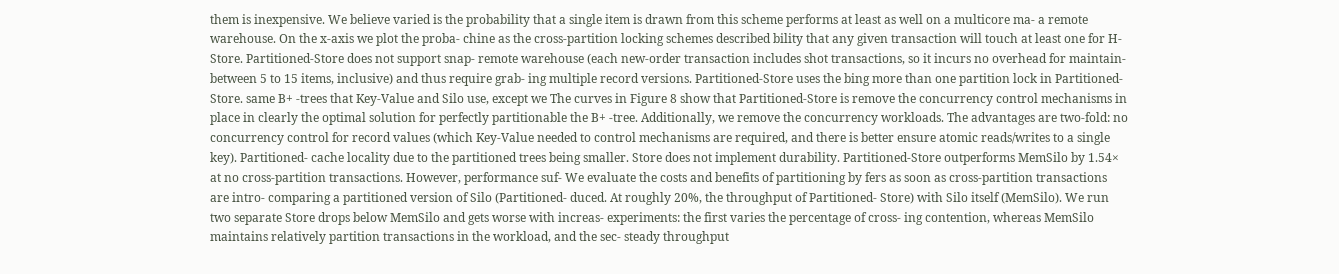them is inexpensive. We believe varied is the probability that a single item is drawn from this scheme performs at least as well on a multicore ma- a remote warehouse. On the x-axis we plot the proba- chine as the cross-partition locking schemes described bility that any given transaction will touch at least one for H-Store. Partitioned-Store does not support snap- remote warehouse (each new-order transaction includes shot transactions, so it incurs no overhead for maintain- between 5 to 15 items, inclusive) and thus require grab- ing multiple record versions. Partitioned-Store uses the bing more than one partition lock in Partitioned-Store. same B+ -trees that Key-Value and Silo use, except we The curves in Figure 8 show that Partitioned-Store is remove the concurrency control mechanisms in place in clearly the optimal solution for perfectly partitionable the B+ -tree. Additionally, we remove the concurrency workloads. The advantages are two-fold: no concurrency control for record values (which Key-Value needed to control mechanisms are required, and there is better ensure atomic reads/writes to a single key). Partitioned- cache locality due to the partitioned trees being smaller. Store does not implement durability. Partitioned-Store outperforms MemSilo by 1.54× at no cross-partition transactions. However, performance suf- We evaluate the costs and benefits of partitioning by fers as soon as cross-partition transactions are intro- comparing a partitioned version of Silo (Partitioned- duced. At roughly 20%, the throughput of Partitioned- Store) with Silo itself (MemSilo). We run two separate Store drops below MemSilo and gets worse with increas- experiments: the first varies the percentage of cross- ing contention, whereas MemSilo maintains relatively partition transactions in the workload, and the sec- steady throughput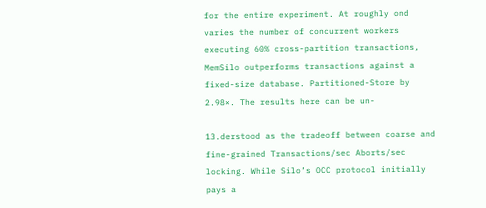for the entire experiment. At roughly ond varies the number of concurrent workers executing 60% cross-partition transactions, MemSilo outperforms transactions against a fixed-size database. Partitioned-Store by 2.98×. The results here can be un-

13.derstood as the tradeoff between coarse and fine-grained Transactions/sec Aborts/sec locking. While Silo’s OCC protocol initially pays a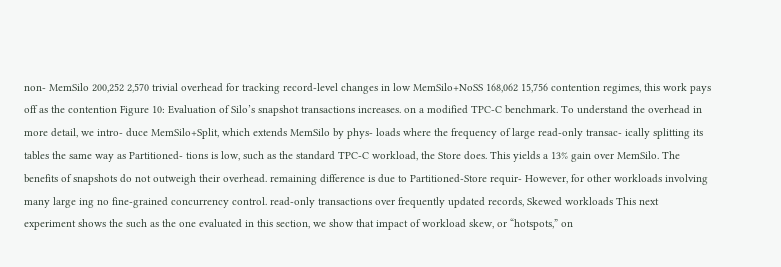non- MemSilo 200,252 2,570 trivial overhead for tracking record-level changes in low MemSilo+NoSS 168,062 15,756 contention regimes, this work pays off as the contention Figure 10: Evaluation of Silo’s snapshot transactions increases. on a modified TPC-C benchmark. To understand the overhead in more detail, we intro- duce MemSilo+Split, which extends MemSilo by phys- loads where the frequency of large read-only transac- ically splitting its tables the same way as Partitioned- tions is low, such as the standard TPC-C workload, the Store does. This yields a 13% gain over MemSilo. The benefits of snapshots do not outweigh their overhead. remaining difference is due to Partitioned-Store requir- However, for other workloads involving many large ing no fine-grained concurrency control. read-only transactions over frequently updated records, Skewed workloads This next experiment shows the such as the one evaluated in this section, we show that impact of workload skew, or “hotspots,” on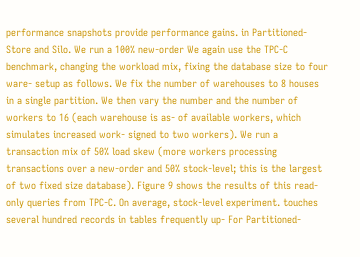performance snapshots provide performance gains. in Partitioned-Store and Silo. We run a 100% new-order We again use the TPC-C benchmark, changing the workload mix, fixing the database size to four ware- setup as follows. We fix the number of warehouses to 8 houses in a single partition. We then vary the number and the number of workers to 16 (each warehouse is as- of available workers, which simulates increased work- signed to two workers). We run a transaction mix of 50% load skew (more workers processing transactions over a new-order and 50% stock-level; this is the largest of two fixed size database). Figure 9 shows the results of this read-only queries from TPC-C. On average, stock-level experiment. touches several hundred records in tables frequently up- For Partitioned-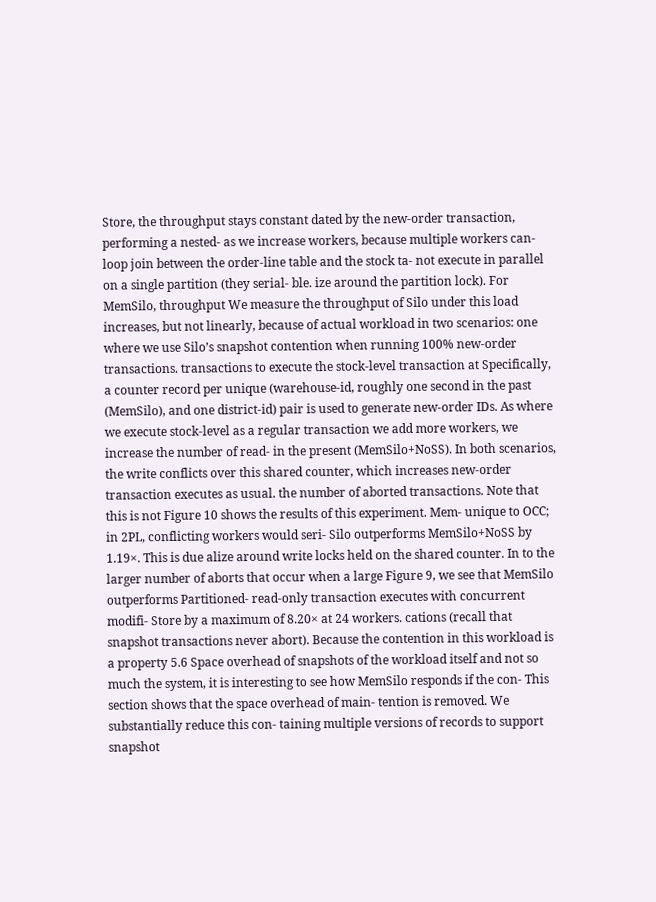Store, the throughput stays constant dated by the new-order transaction, performing a nested- as we increase workers, because multiple workers can- loop join between the order-line table and the stock ta- not execute in parallel on a single partition (they serial- ble. ize around the partition lock). For MemSilo, throughput We measure the throughput of Silo under this load increases, but not linearly, because of actual workload in two scenarios: one where we use Silo’s snapshot contention when running 100% new-order transactions. transactions to execute the stock-level transaction at Specifically, a counter record per unique (warehouse-id, roughly one second in the past (MemSilo), and one district-id) pair is used to generate new-order IDs. As where we execute stock-level as a regular transaction we add more workers, we increase the number of read- in the present (MemSilo+NoSS). In both scenarios, the write conflicts over this shared counter, which increases new-order transaction executes as usual. the number of aborted transactions. Note that this is not Figure 10 shows the results of this experiment. Mem- unique to OCC; in 2PL, conflicting workers would seri- Silo outperforms MemSilo+NoSS by 1.19×. This is due alize around write locks held on the shared counter. In to the larger number of aborts that occur when a large Figure 9, we see that MemSilo outperforms Partitioned- read-only transaction executes with concurrent modifi- Store by a maximum of 8.20× at 24 workers. cations (recall that snapshot transactions never abort). Because the contention in this workload is a property 5.6 Space overhead of snapshots of the workload itself and not so much the system, it is interesting to see how MemSilo responds if the con- This section shows that the space overhead of main- tention is removed. We substantially reduce this con- taining multiple versions of records to support snapshot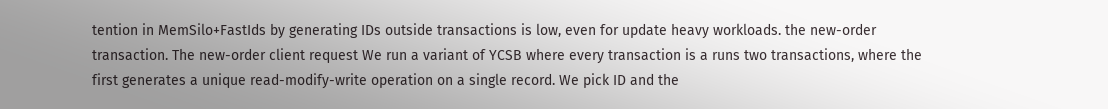tention in MemSilo+FastIds by generating IDs outside transactions is low, even for update heavy workloads. the new-order transaction. The new-order client request We run a variant of YCSB where every transaction is a runs two transactions, where the first generates a unique read-modify-write operation on a single record. We pick ID and the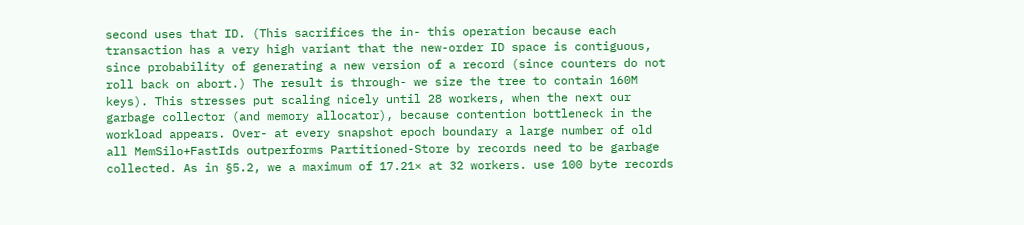second uses that ID. (This sacrifices the in- this operation because each transaction has a very high variant that the new-order ID space is contiguous, since probability of generating a new version of a record (since counters do not roll back on abort.) The result is through- we size the tree to contain 160M keys). This stresses put scaling nicely until 28 workers, when the next our garbage collector (and memory allocator), because contention bottleneck in the workload appears. Over- at every snapshot epoch boundary a large number of old all MemSilo+FastIds outperforms Partitioned-Store by records need to be garbage collected. As in §5.2, we a maximum of 17.21× at 32 workers. use 100 byte records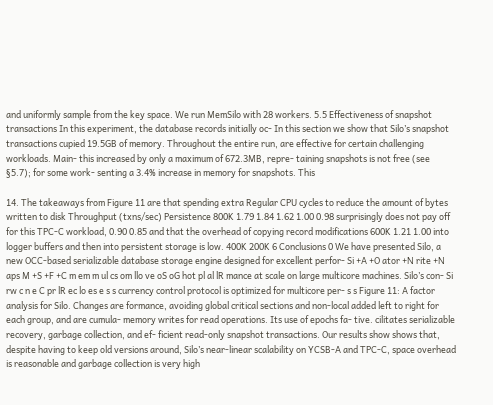and uniformly sample from the key space. We run MemSilo with 28 workers. 5.5 Effectiveness of snapshot transactions In this experiment, the database records initially oc- In this section we show that Silo’s snapshot transactions cupied 19.5GB of memory. Throughout the entire run, are effective for certain challenging workloads. Main- this increased by only a maximum of 672.3MB, repre- taining snapshots is not free (see §5.7); for some work- senting a 3.4% increase in memory for snapshots. This

14. The takeaways from Figure 11 are that spending extra Regular CPU cycles to reduce the amount of bytes written to disk Throughput (txns/sec) Persistence 800K 1.79 1.84 1.62 1.00 0.98 surprisingly does not pay off for this TPC-C workload, 0.90 0.85 and that the overhead of copying record modifications 600K 1.21 1.00 into logger buffers and then into persistent storage is low. 400K 200K 6 Conclusions 0 We have presented Silo, a new OCC-based serializable database storage engine designed for excellent perfor- Si +A +O ator +N rite +N aps M +S +F +C m em m ul cs om llo ve oS oG hot pl al lR mance at scale on large multicore machines. Silo’s con- Si rw c n e C pr lR ec lo es e s s currency control protocol is optimized for multicore per- s s Figure 11: A factor analysis for Silo. Changes are formance, avoiding global critical sections and non-local added left to right for each group, and are cumula- memory writes for read operations. Its use of epochs fa- tive. cilitates serializable recovery, garbage collection, and ef- ficient read-only snapshot transactions. Our results show shows that, despite having to keep old versions around, Silo’s near-linear scalability on YCSB-A and TPC-C, space overhead is reasonable and garbage collection is very high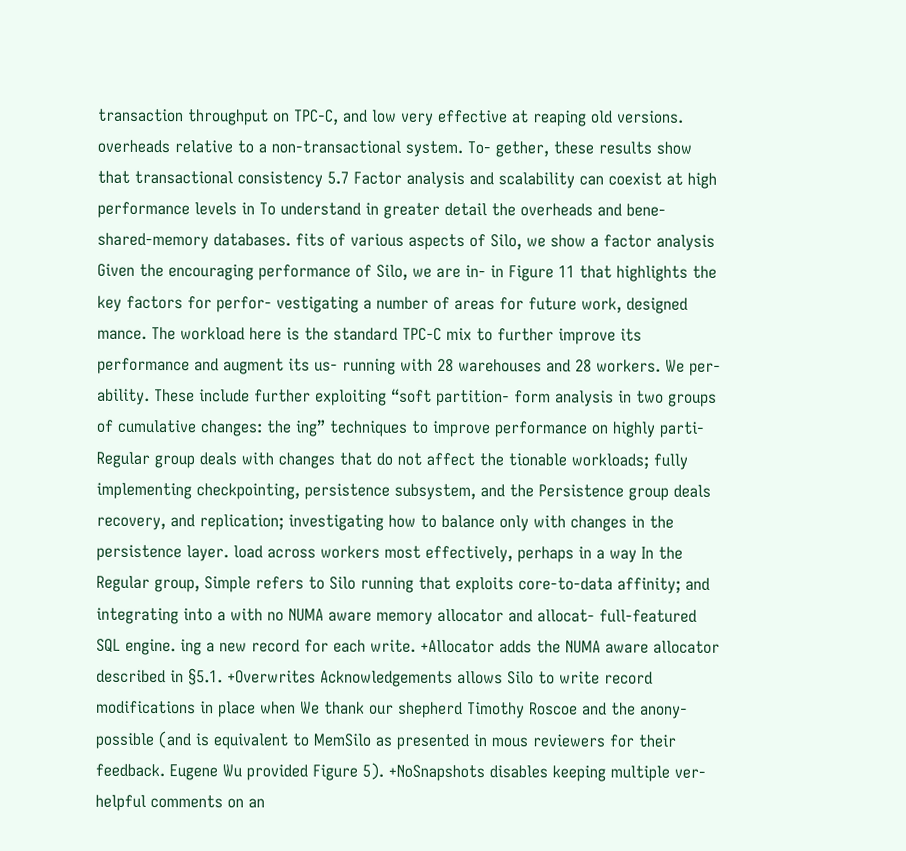transaction throughput on TPC-C, and low very effective at reaping old versions. overheads relative to a non-transactional system. To- gether, these results show that transactional consistency 5.7 Factor analysis and scalability can coexist at high performance levels in To understand in greater detail the overheads and bene- shared-memory databases. fits of various aspects of Silo, we show a factor analysis Given the encouraging performance of Silo, we are in- in Figure 11 that highlights the key factors for perfor- vestigating a number of areas for future work, designed mance. The workload here is the standard TPC-C mix to further improve its performance and augment its us- running with 28 warehouses and 28 workers. We per- ability. These include further exploiting “soft partition- form analysis in two groups of cumulative changes: the ing” techniques to improve performance on highly parti- Regular group deals with changes that do not affect the tionable workloads; fully implementing checkpointing, persistence subsystem, and the Persistence group deals recovery, and replication; investigating how to balance only with changes in the persistence layer. load across workers most effectively, perhaps in a way In the Regular group, Simple refers to Silo running that exploits core-to-data affinity; and integrating into a with no NUMA aware memory allocator and allocat- full-featured SQL engine. ing a new record for each write. +Allocator adds the NUMA aware allocator described in §5.1. +Overwrites Acknowledgements allows Silo to write record modifications in place when We thank our shepherd Timothy Roscoe and the anony- possible (and is equivalent to MemSilo as presented in mous reviewers for their feedback. Eugene Wu provided Figure 5). +NoSnapshots disables keeping multiple ver- helpful comments on an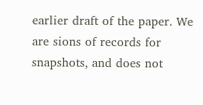earlier draft of the paper. We are sions of records for snapshots, and does not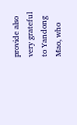provide also very grateful to Yandong Mao, who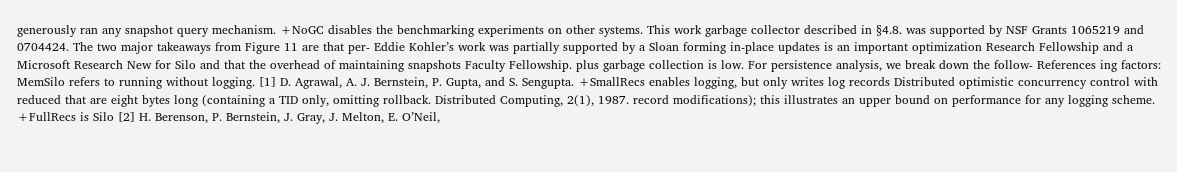generously ran any snapshot query mechanism. +NoGC disables the benchmarking experiments on other systems. This work garbage collector described in §4.8. was supported by NSF Grants 1065219 and 0704424. The two major takeaways from Figure 11 are that per- Eddie Kohler’s work was partially supported by a Sloan forming in-place updates is an important optimization Research Fellowship and a Microsoft Research New for Silo and that the overhead of maintaining snapshots Faculty Fellowship. plus garbage collection is low. For persistence analysis, we break down the follow- References ing factors: MemSilo refers to running without logging. [1] D. Agrawal, A. J. Bernstein, P. Gupta, and S. Sengupta. +SmallRecs enables logging, but only writes log records Distributed optimistic concurrency control with reduced that are eight bytes long (containing a TID only, omitting rollback. Distributed Computing, 2(1), 1987. record modifications); this illustrates an upper bound on performance for any logging scheme. +FullRecs is Silo [2] H. Berenson, P. Bernstein, J. Gray, J. Melton, E. O’Neil,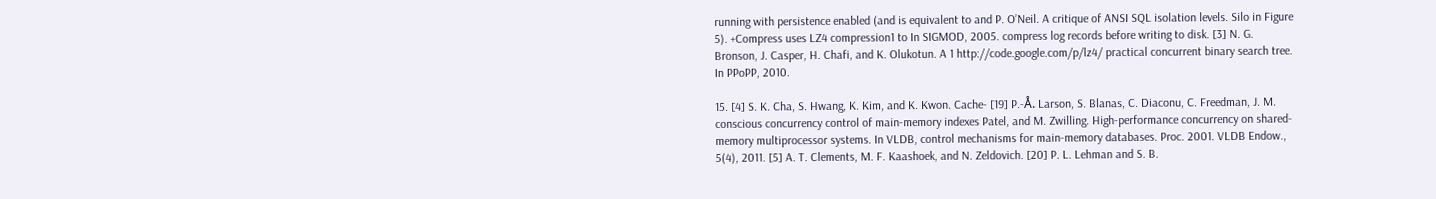running with persistence enabled (and is equivalent to and P. O’Neil. A critique of ANSI SQL isolation levels. Silo in Figure 5). +Compress uses LZ4 compression1 to In SIGMOD, 2005. compress log records before writing to disk. [3] N. G. Bronson, J. Casper, H. Chafi, and K. Olukotun. A 1 http://code.google.com/p/lz4/ practical concurrent binary search tree. In PPoPP, 2010.

15. [4] S. K. Cha, S. Hwang, K. Kim, and K. Kwon. Cache- [19] P.-Å. Larson, S. Blanas, C. Diaconu, C. Freedman, J. M. conscious concurrency control of main-memory indexes Patel, and M. Zwilling. High-performance concurrency on shared-memory multiprocessor systems. In VLDB, control mechanisms for main-memory databases. Proc. 2001. VLDB Endow., 5(4), 2011. [5] A. T. Clements, M. F. Kaashoek, and N. Zeldovich. [20] P. L. Lehman and S. B.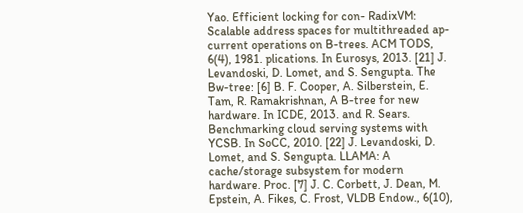Yao. Efficient locking for con- RadixVM: Scalable address spaces for multithreaded ap- current operations on B-trees. ACM TODS, 6(4), 1981. plications. In Eurosys, 2013. [21] J. Levandoski, D. Lomet, and S. Sengupta. The Bw-tree: [6] B. F. Cooper, A. Silberstein, E. Tam, R. Ramakrishnan, A B-tree for new hardware. In ICDE, 2013. and R. Sears. Benchmarking cloud serving systems with YCSB. In SoCC, 2010. [22] J. Levandoski, D. Lomet, and S. Sengupta. LLAMA: A cache/storage subsystem for modern hardware. Proc. [7] J. C. Corbett, J. Dean, M. Epstein, A. Fikes, C. Frost, VLDB Endow., 6(10),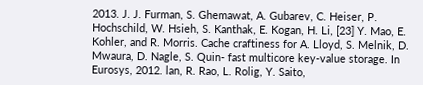2013. J. J. Furman, S. Ghemawat, A. Gubarev, C. Heiser, P. Hochschild, W. Hsieh, S. Kanthak, E. Kogan, H. Li, [23] Y. Mao, E. Kohler, and R. Morris. Cache craftiness for A. Lloyd, S. Melnik, D. Mwaura, D. Nagle, S. Quin- fast multicore key-value storage. In Eurosys, 2012. lan, R. Rao, L. Rolig, Y. Saito,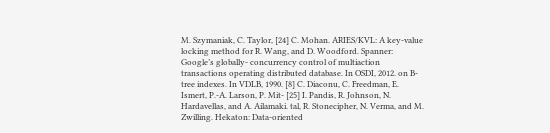M. Szymaniak, C. Taylor, [24] C. Mohan. ARIES/KVL: A key-value locking method for R. Wang, and D. Woodford. Spanner: Google’s globally- concurrency control of multiaction transactions operating distributed database. In OSDI, 2012. on B-tree indexes. In VDLB, 1990. [8] C. Diaconu, C. Freedman, E. Ismert, P.-A. Larson, P. Mit- [25] I. Pandis, R. Johnson, N. Hardavellas, and A. Ailamaki. tal, R. Stonecipher, N. Verma, and M. Zwilling. Hekaton: Data-oriented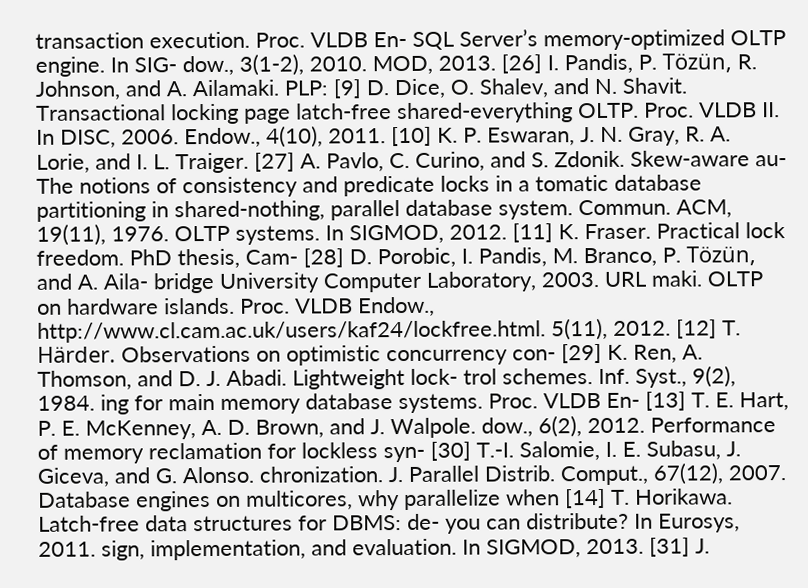transaction execution. Proc. VLDB En- SQL Server’s memory-optimized OLTP engine. In SIG- dow., 3(1-2), 2010. MOD, 2013. [26] I. Pandis, P. Tözün, R. Johnson, and A. Ailamaki. PLP: [9] D. Dice, O. Shalev, and N. Shavit. Transactional locking page latch-free shared-everything OLTP. Proc. VLDB II. In DISC, 2006. Endow., 4(10), 2011. [10] K. P. Eswaran, J. N. Gray, R. A. Lorie, and I. L. Traiger. [27] A. Pavlo, C. Curino, and S. Zdonik. Skew-aware au- The notions of consistency and predicate locks in a tomatic database partitioning in shared-nothing, parallel database system. Commun. ACM, 19(11), 1976. OLTP systems. In SIGMOD, 2012. [11] K. Fraser. Practical lock freedom. PhD thesis, Cam- [28] D. Porobic, I. Pandis, M. Branco, P. Tözün, and A. Aila- bridge University Computer Laboratory, 2003. URL maki. OLTP on hardware islands. Proc. VLDB Endow., http://www.cl.cam.ac.uk/users/kaf24/lockfree.html. 5(11), 2012. [12] T. Härder. Observations on optimistic concurrency con- [29] K. Ren, A. Thomson, and D. J. Abadi. Lightweight lock- trol schemes. Inf. Syst., 9(2), 1984. ing for main memory database systems. Proc. VLDB En- [13] T. E. Hart, P. E. McKenney, A. D. Brown, and J. Walpole. dow., 6(2), 2012. Performance of memory reclamation for lockless syn- [30] T.-I. Salomie, I. E. Subasu, J. Giceva, and G. Alonso. chronization. J. Parallel Distrib. Comput., 67(12), 2007. Database engines on multicores, why parallelize when [14] T. Horikawa. Latch-free data structures for DBMS: de- you can distribute? In Eurosys, 2011. sign, implementation, and evaluation. In SIGMOD, 2013. [31] J.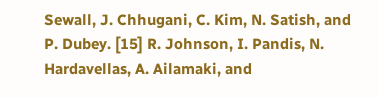Sewall, J. Chhugani, C. Kim, N. Satish, and P. Dubey. [15] R. Johnson, I. Pandis, N. Hardavellas, A. Ailamaki, and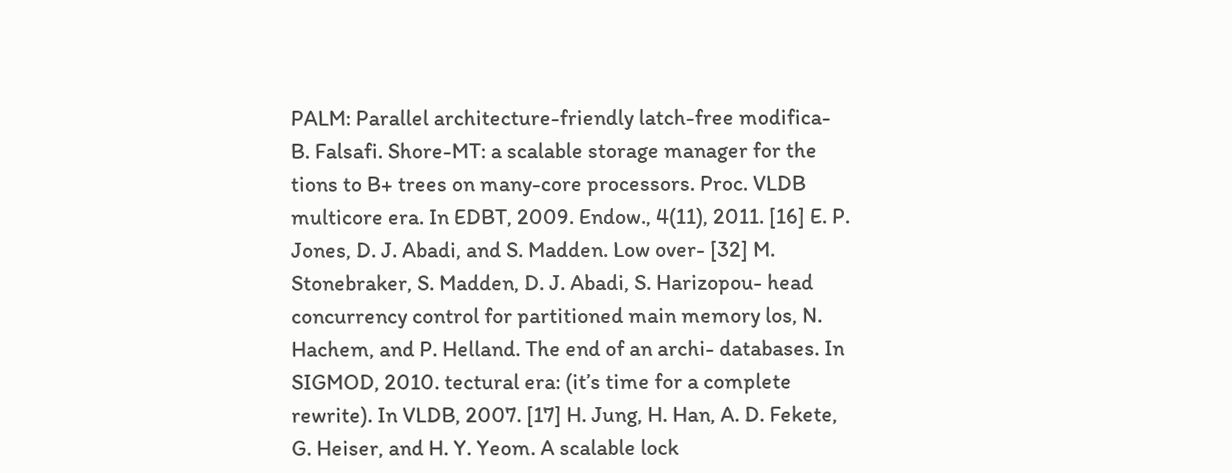PALM: Parallel architecture-friendly latch-free modifica- B. Falsafi. Shore-MT: a scalable storage manager for the tions to B+ trees on many-core processors. Proc. VLDB multicore era. In EDBT, 2009. Endow., 4(11), 2011. [16] E. P. Jones, D. J. Abadi, and S. Madden. Low over- [32] M. Stonebraker, S. Madden, D. J. Abadi, S. Harizopou- head concurrency control for partitioned main memory los, N. Hachem, and P. Helland. The end of an archi- databases. In SIGMOD, 2010. tectural era: (it’s time for a complete rewrite). In VLDB, 2007. [17] H. Jung, H. Han, A. D. Fekete, G. Heiser, and H. Y. Yeom. A scalable lock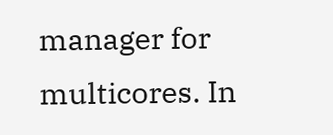manager for multicores. In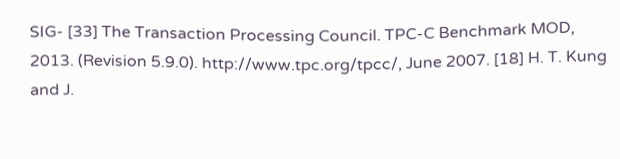SIG- [33] The Transaction Processing Council. TPC-C Benchmark MOD, 2013. (Revision 5.9.0). http://www.tpc.org/tpcc/, June 2007. [18] H. T. Kung and J.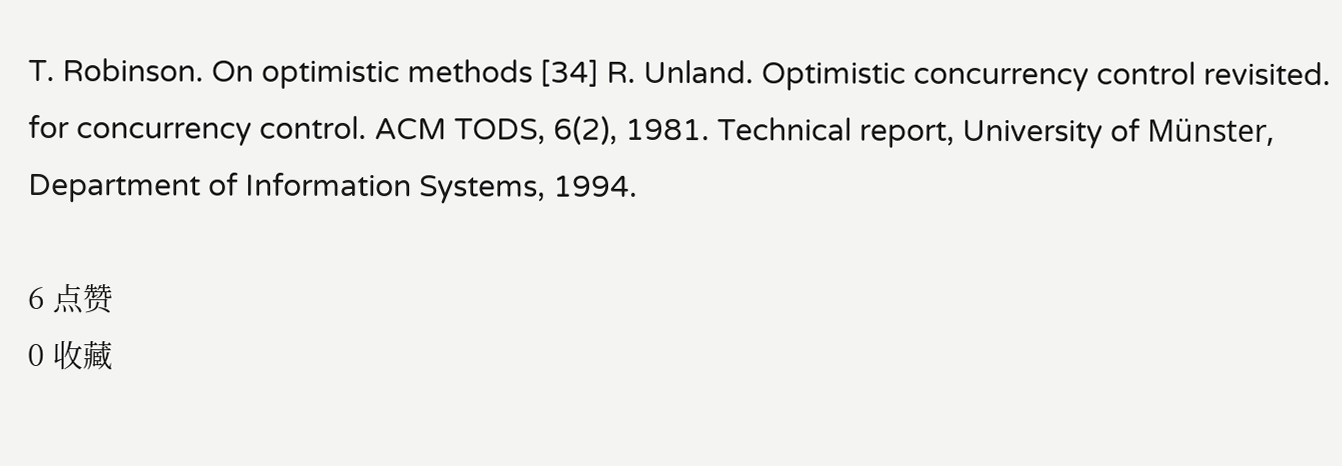T. Robinson. On optimistic methods [34] R. Unland. Optimistic concurrency control revisited. for concurrency control. ACM TODS, 6(2), 1981. Technical report, University of Münster, Department of Information Systems, 1994.

6 点赞
0 收藏